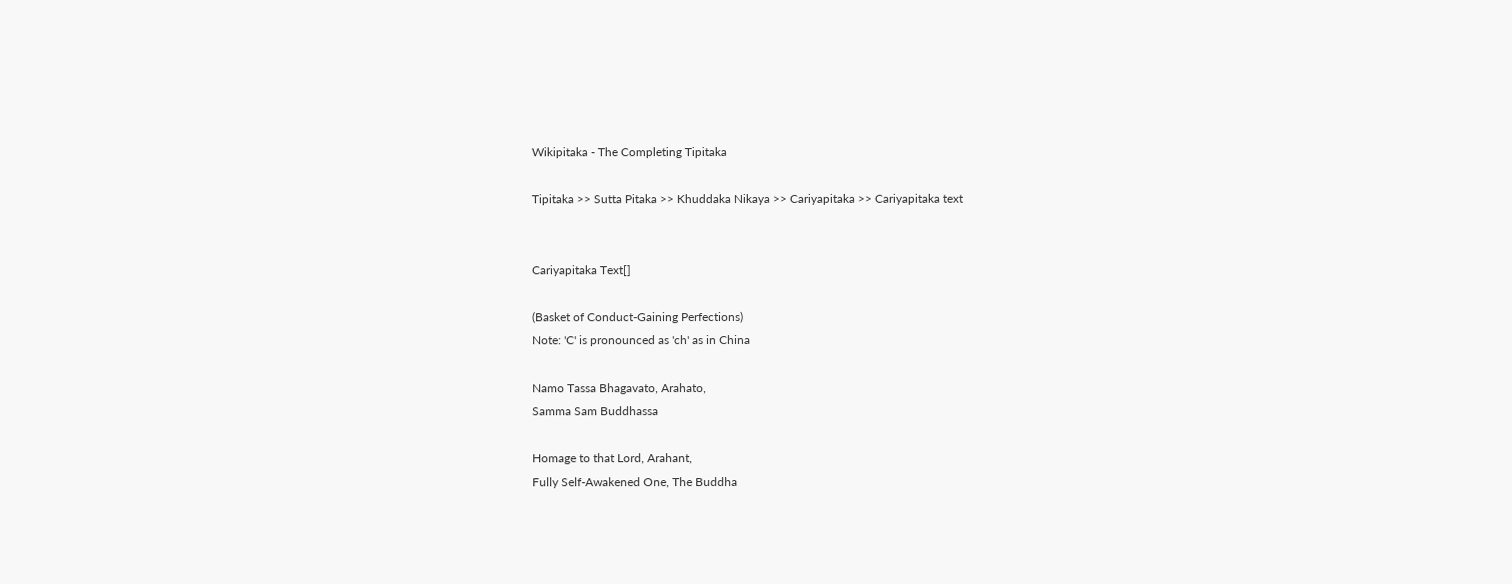Wikipitaka - The Completing Tipitaka

Tipitaka >> Sutta Pitaka >> Khuddaka Nikaya >> Cariyapitaka >> Cariyapitaka text


Cariyapitaka Text[]

(Basket of Conduct-Gaining Perfections)
Note: 'C' is pronounced as 'ch' as in China

Namo Tassa Bhagavato, Arahato,
Samma Sam Buddhassa

Homage to that Lord, Arahant,
Fully Self-Awakened One, The Buddha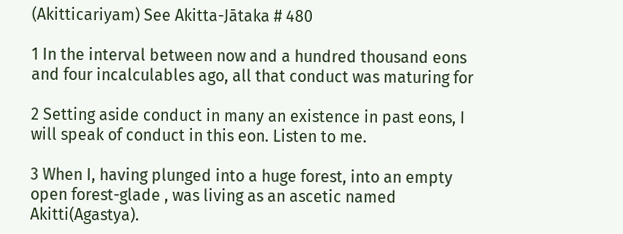(Akitticariyam) See Akitta-Jātaka # 480

1 In the interval between now and a hundred thousand eons
and four incalculables ago, all that conduct was maturing for

2 Setting aside conduct in many an existence in past eons, I
will speak of conduct in this eon. Listen to me.

3 When I, having plunged into a huge forest, into an empty
open forest-glade , was living as an ascetic named Akitti(Agastya).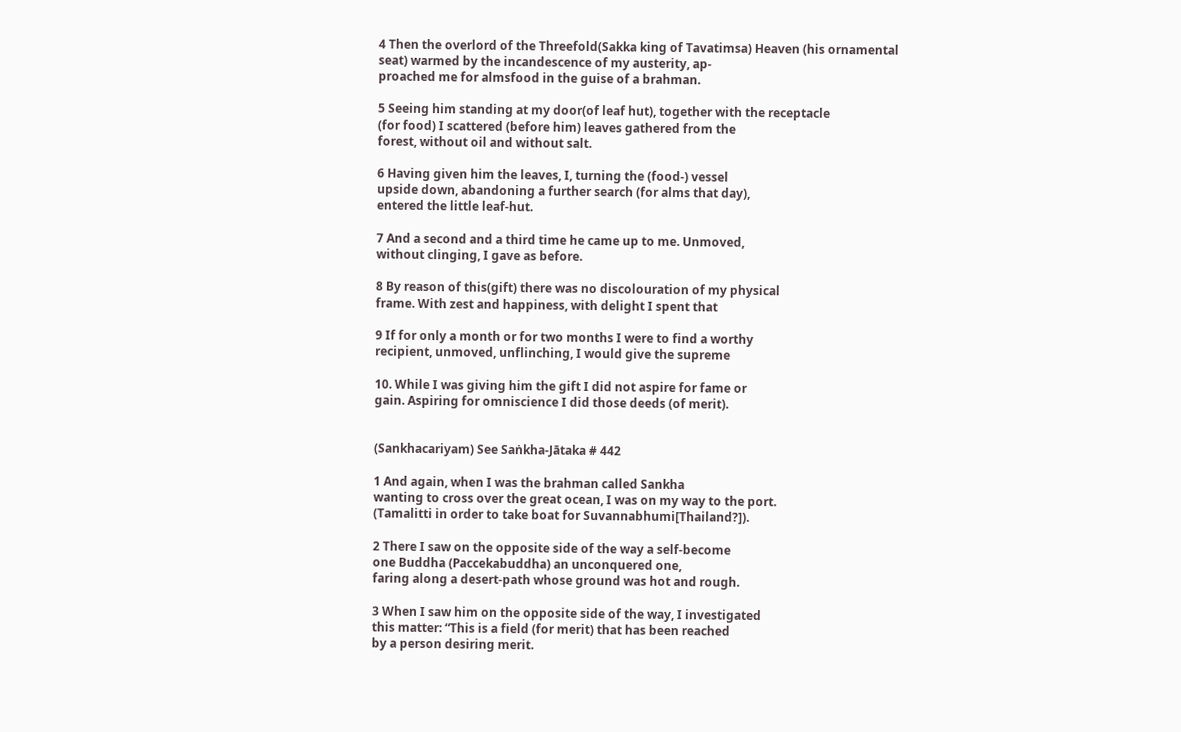4 Then the overlord of the Threefold(Sakka king of Tavatimsa) Heaven (his ornamental
seat) warmed by the incandescence of my austerity, ap-
proached me for almsfood in the guise of a brahman.

5 Seeing him standing at my door(of leaf hut), together with the receptacle
(for food) I scattered (before him) leaves gathered from the
forest, without oil and without salt.

6 Having given him the leaves, I, turning the (food-) vessel
upside down, abandoning a further search (for alms that day),
entered the little leaf-hut.

7 And a second and a third time he came up to me. Unmoved,
without clinging, I gave as before.

8 By reason of this(gift) there was no discolouration of my physical
frame. With zest and happiness, with delight I spent that

9 If for only a month or for two months I were to find a worthy
recipient, unmoved, unflinching, I would give the supreme

10. While I was giving him the gift I did not aspire for fame or
gain. Aspiring for omniscience I did those deeds (of merit).


(Sankhacariyam) See Saṅkha-Jātaka # 442

1 And again, when I was the brahman called Sankha
wanting to cross over the great ocean, I was on my way to the port.
(Tamalitti in order to take boat for Suvannabhumi[Thailand?]).

2 There I saw on the opposite side of the way a self-become
one Buddha (Paccekabuddha) an unconquered one,
faring along a desert-path whose ground was hot and rough.

3 When I saw him on the opposite side of the way, I investigated
this matter: “This is a field (for merit) that has been reached
by a person desiring merit.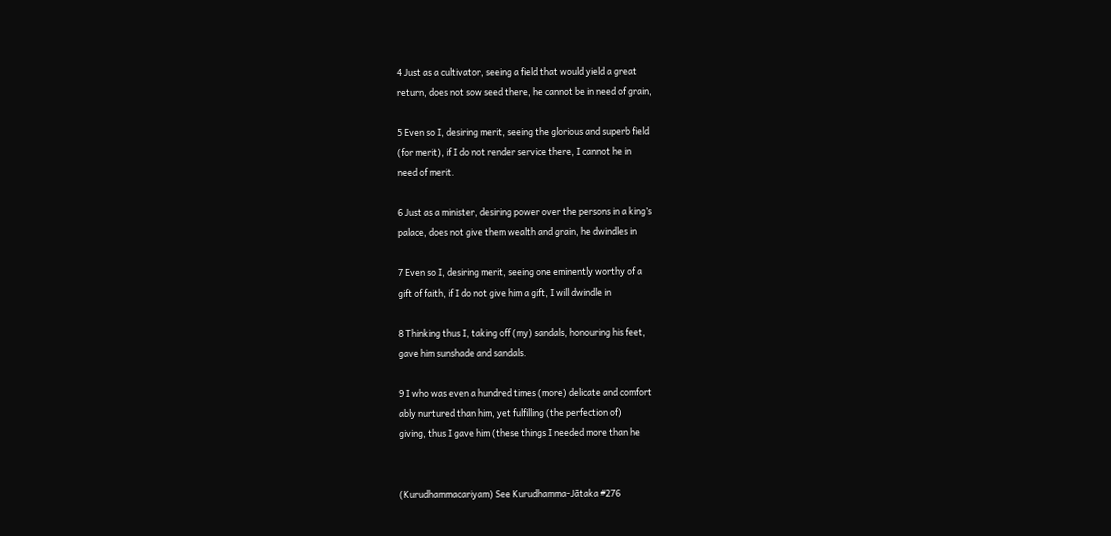4 Just as a cultivator, seeing a field that would yield a great
return, does not sow seed there, he cannot be in need of grain,

5 Even so I, desiring merit, seeing the glorious and superb field
(for merit), if I do not render service there, I cannot he in
need of merit.

6 Just as a minister, desiring power over the persons in a king’s
palace, does not give them wealth and grain, he dwindles in

7 Even so I, desiring merit, seeing one eminently worthy of a
gift of faith, if I do not give him a gift, I will dwindle in

8 Thinking thus I, taking off (my) sandals, honouring his feet,
gave him sunshade and sandals.

9 I who was even a hundred times (more) delicate and comfort
ably nurtured than him, yet fulfilling (the perfection of)
giving, thus I gave him (these things I needed more than he


(Kurudhammacariyam) See Kurudhamma-Jātaka #276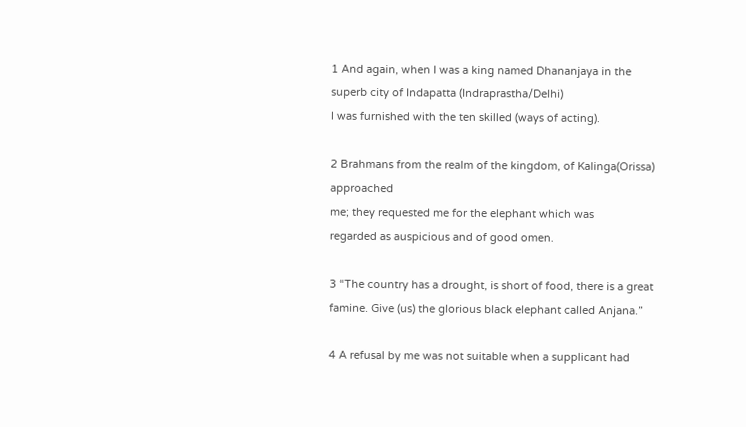1 And again, when I was a king named Dhananjaya in the
superb city of Indapatta (Indraprastha/Delhi)
I was furnished with the ten skilled (ways of acting).

2 Brahmans from the realm of the kingdom, of Kalinga(Orissa) approached
me; they requested me for the elephant which was
regarded as auspicious and of good omen.

3 “The country has a drought, is short of food, there is a great
famine. Give (us) the glorious black elephant called Anjana.”

4 A refusal by me was not suitable when a supplicant had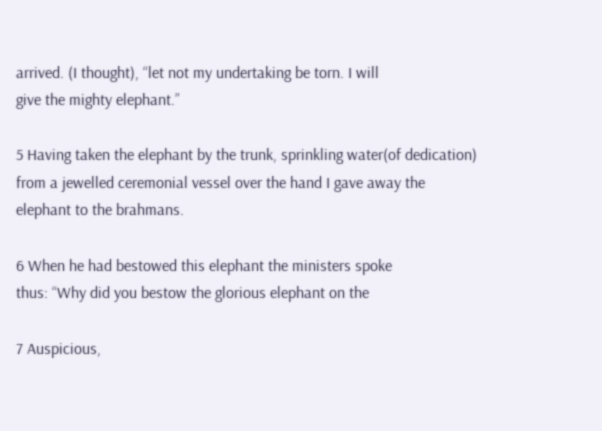arrived. (I thought), “let not my undertaking be torn. I will
give the mighty elephant.”

5 Having taken the elephant by the trunk, sprinkling water(of dedication)
from a jewelled ceremonial vessel over the hand I gave away the
elephant to the brahmans.

6 When he had bestowed this elephant the ministers spoke
thus: “Why did you bestow the glorious elephant on the

7 Auspicious,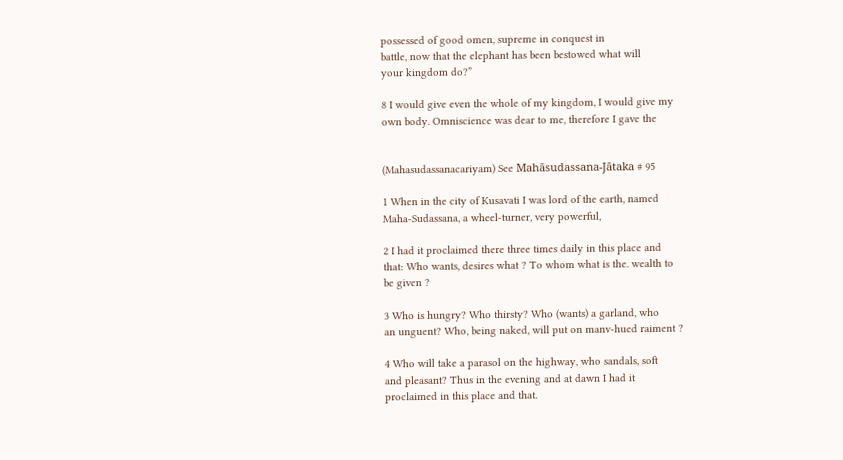possessed of good omen, supreme in conquest in
battle, now that the elephant has been bestowed what will
your kingdom do?”

8 I would give even the whole of my kingdom, I would give my
own body. Omniscience was dear to me, therefore I gave the


(Mahasudassanacariyam) See Mahāsudassana-Jātaka # 95

1 When in the city of Kusavati I was lord of the earth, named
Maha-Sudassana, a wheel-turner, very powerful,

2 I had it proclaimed there three times daily in this place and
that: Who wants, desires what ? To whom what is the. wealth to
be given ?

3 Who is hungry? Who thirsty? Who (wants) a garland, who
an unguent? Who, being naked, will put on manv-hued raiment ?

4 Who will take a parasol on the highway, who sandals, soft
and pleasant? Thus in the evening and at dawn I had it
proclaimed in this place and that.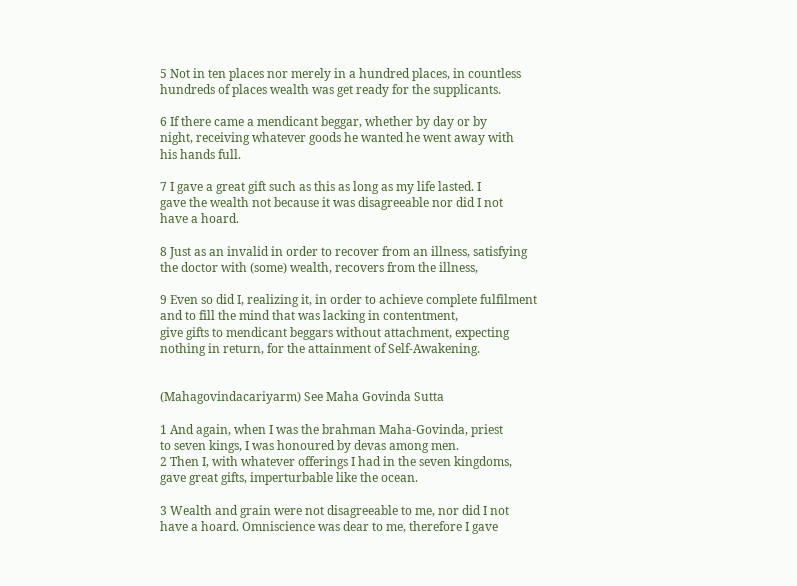5 Not in ten places nor merely in a hundred places, in countless
hundreds of places wealth was get ready for the supplicants.

6 If there came a mendicant beggar, whether by day or by
night, receiving whatever goods he wanted he went away with
his hands full.

7 I gave a great gift such as this as long as my life lasted. I
gave the wealth not because it was disagreeable nor did I not
have a hoard.

8 Just as an invalid in order to recover from an illness, satisfying
the doctor with (some) wealth, recovers from the illness,

9 Even so did I, realizing it, in order to achieve complete fulfilment
and to fill the mind that was lacking in contentment,
give gifts to mendicant beggars without attachment, expecting
nothing in return, for the attainment of Self-Awakening.


(Mahagovindacariyarm) See Maha Govinda Sutta

1 And again, when I was the brahman Maha-Govinda, priest
to seven kings, I was honoured by devas among men.
2 Then I, with whatever offerings I had in the seven kingdoms,
gave great gifts, imperturbable like the ocean.

3 Wealth and grain were not disagreeable to me, nor did I not
have a hoard. Omniscience was dear to me, therefore I gave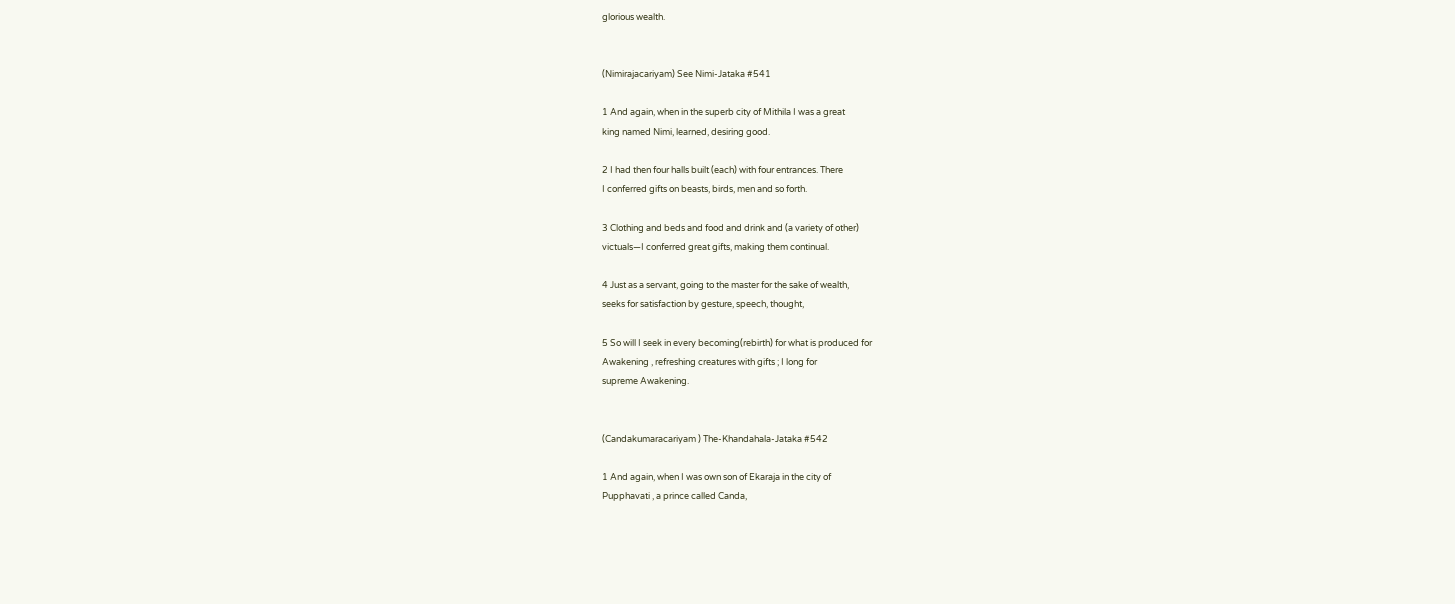glorious wealth.


(Nimirajacariyam) See Nimi-Jataka #541

1 And again, when in the superb city of Mithila I was a great
king named Nimi, learned, desiring good.

2 I had then four halls built (each) with four entrances. There
I conferred gifts on beasts, birds, men and so forth.

3 Clothing and beds and food and drink and (a variety of other)
victuals—I conferred great gifts, making them continual.

4 Just as a servant, going to the master for the sake of wealth,
seeks for satisfaction by gesture, speech, thought,

5 So will I seek in every becoming(rebirth) for what is produced for
Awakening , refreshing creatures with gifts ; I long for
supreme Awakening.


(Candakumaracariyam ) The-Khandahala-Jataka #542

1 And again, when I was own son of Ekaraja in the city of
Pupphavati , a prince called Canda,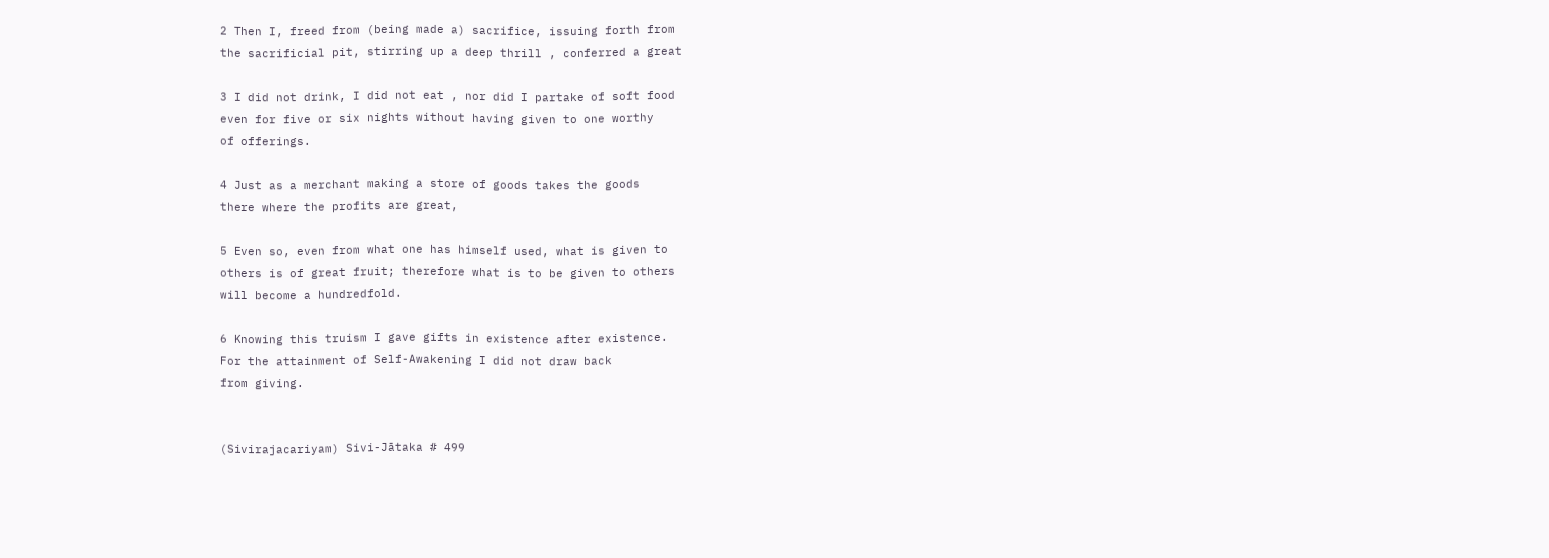2 Then I, freed from (being made a) sacrifice, issuing forth from
the sacrificial pit, stirring up a deep thrill , conferred a great

3 I did not drink, I did not eat , nor did I partake of soft food
even for five or six nights without having given to one worthy
of offerings.

4 Just as a merchant making a store of goods takes the goods
there where the profits are great,

5 Even so, even from what one has himself used, what is given to
others is of great fruit; therefore what is to be given to others
will become a hundredfold.

6 Knowing this truism I gave gifts in existence after existence.
For the attainment of Self-Awakening I did not draw back
from giving.


(Sivirajacariyam) Sivi-Jātaka # 499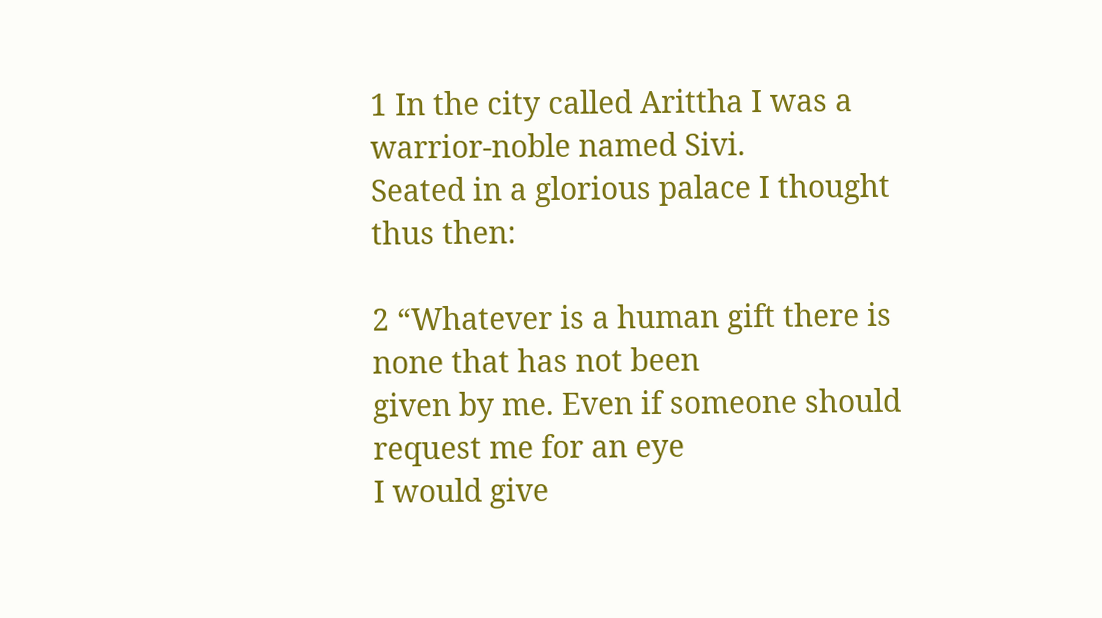1 In the city called Arittha I was a warrior-noble named Sivi.
Seated in a glorious palace I thought thus then:

2 “Whatever is a human gift there is none that has not been
given by me. Even if someone should request me for an eye
I would give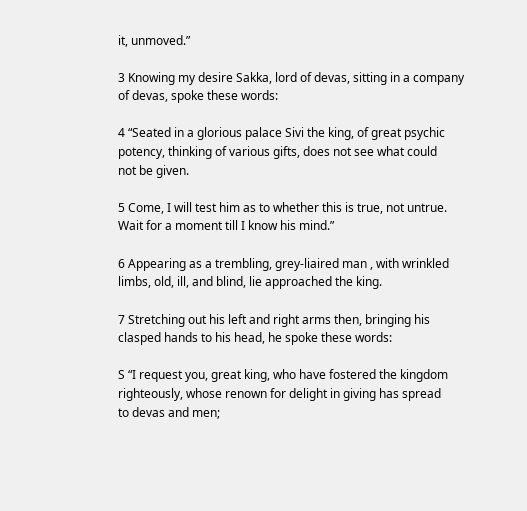it, unmoved.”

3 Knowing my desire Sakka, lord of devas, sitting in a company
of devas, spoke these words:

4 “Seated in a glorious palace Sivi the king, of great psychic
potency, thinking of various gifts, does not see what could
not be given.

5 Come, I will test him as to whether this is true, not untrue.
Wait for a moment till I know his mind.”

6 Appearing as a trembling, grey-liaired man , with wrinkled
limbs, old, ill, and blind, lie approached the king.

7 Stretching out his left and right arms then, bringing his
clasped hands to his head, he spoke these words:

S “I request you, great king, who have fostered the kingdom
righteously, whose renown for delight in giving has spread
to devas and men;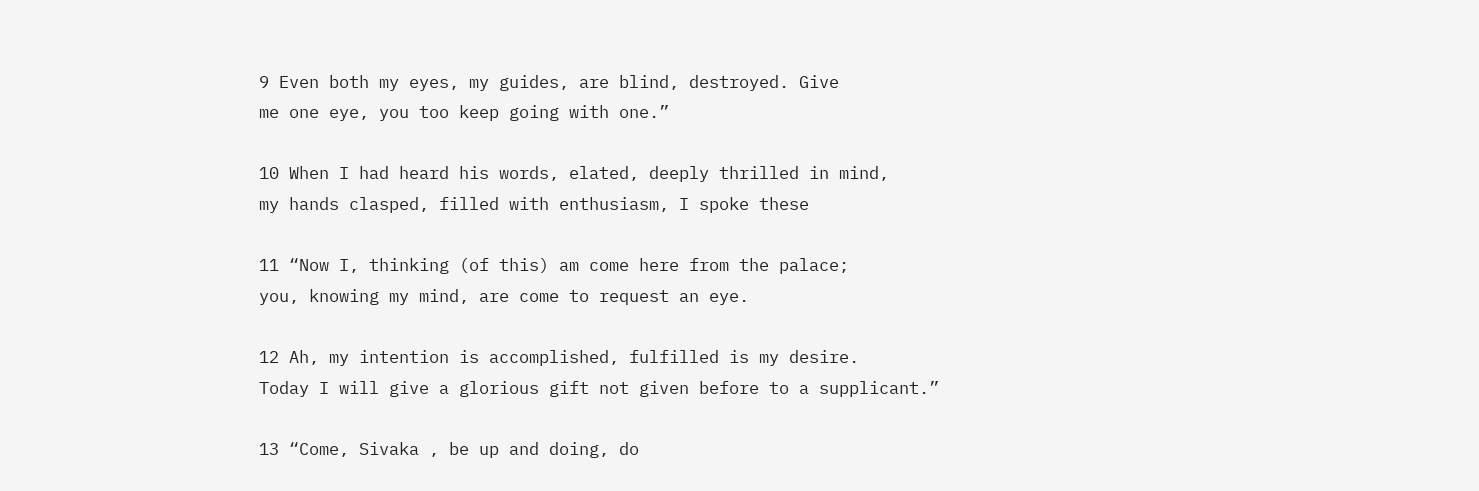9 Even both my eyes, my guides, are blind, destroyed. Give
me one eye, you too keep going with one.”

10 When I had heard his words, elated, deeply thrilled in mind,
my hands clasped, filled with enthusiasm, I spoke these

11 “Now I, thinking (of this) am come here from the palace;
you, knowing my mind, are come to request an eye.

12 Ah, my intention is accomplished, fulfilled is my desire.
Today I will give a glorious gift not given before to a supplicant.”

13 “Come, Sivaka , be up and doing, do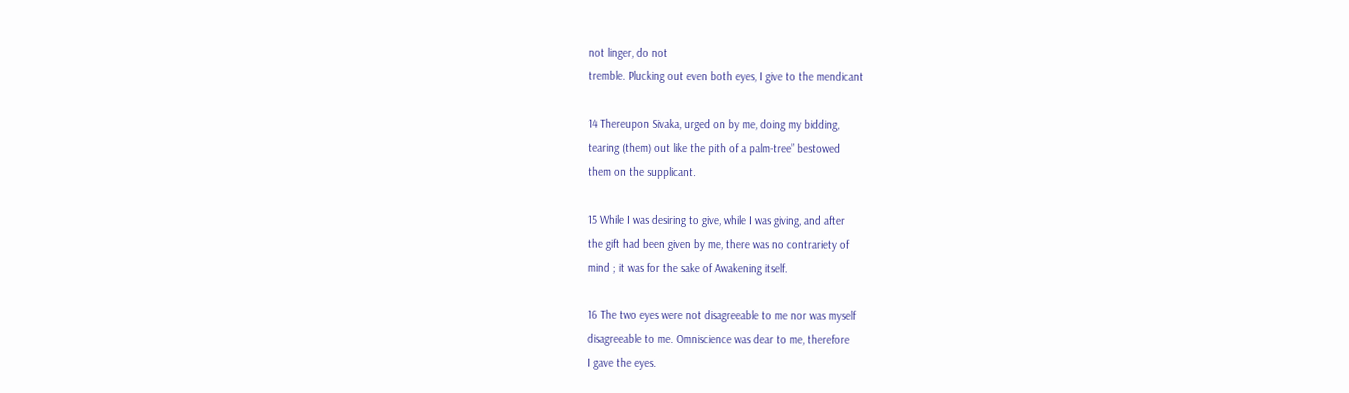not linger, do not
tremble. Plucking out even both eyes, I give to the mendicant

14 Thereupon Sivaka, urged on by me, doing my bidding,
tearing (them) out like the pith of a palm-tree” bestowed
them on the supplicant.

15 While I was desiring to give, while I was giving, and after
the gift had been given by me, there was no contrariety of
mind ; it was for the sake of Awakening itself.

16 The two eyes were not disagreeable to me nor was myself
disagreeable to me. Omniscience was dear to me, therefore
I gave the eyes.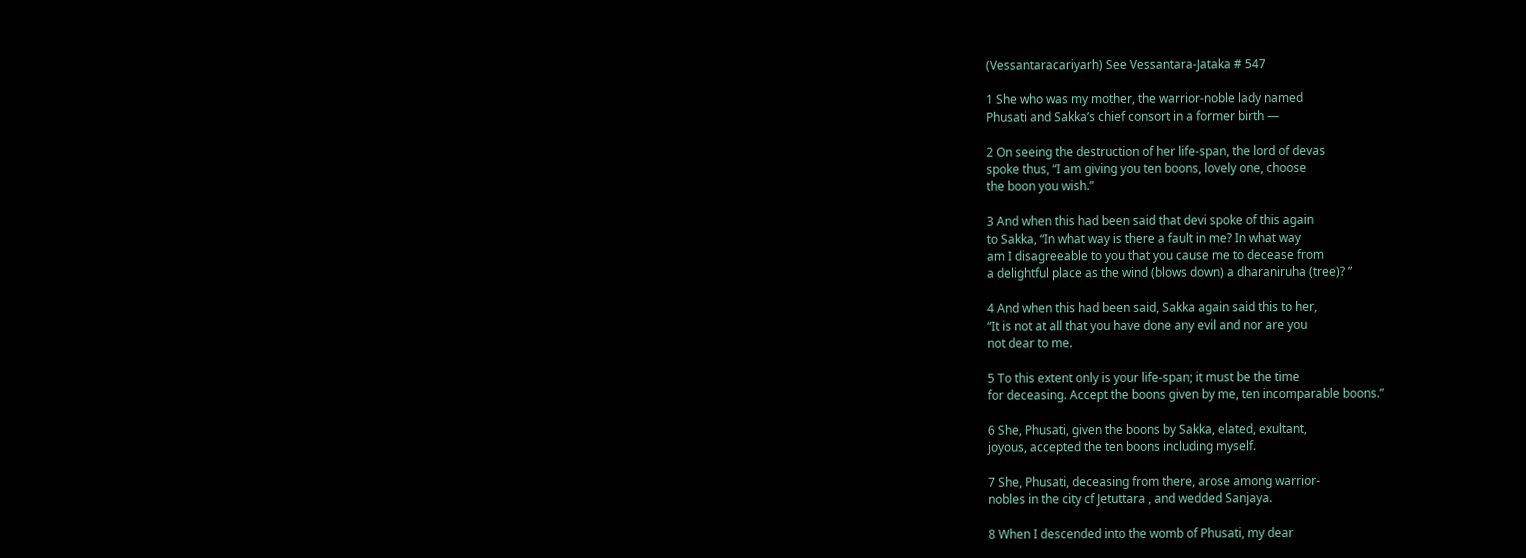(Vessantaracariyarh) See Vessantara-Jataka # 547

1 She who was my mother, the warrior-noble lady named
Phusati and Sakka’s chief consort in a former birth —

2 On seeing the destruction of her life-span, the lord of devas
spoke thus, “I am giving you ten boons, lovely one, choose
the boon you wish.”

3 And when this had been said that devi spoke of this again
to Sakka, “In what way is there a fault in me? In what way
am I disagreeable to you that you cause me to decease from
a delightful place as the wind (blows down) a dharaniruha (tree)? ”

4 And when this had been said, Sakka again said this to her,
“It is not at all that you have done any evil and nor are you
not dear to me.

5 To this extent only is your life-span; it must be the time
for deceasing. Accept the boons given by me, ten incomparable boons.”

6 She, Phusati, given the boons by Sakka, elated, exultant,
joyous, accepted the ten boons including myself.

7 She, Phusati, deceasing from there, arose among warrior-
nobles in the city cf Jetuttara , and wedded Sanjaya.

8 When I descended into the womb of Phusati, my dear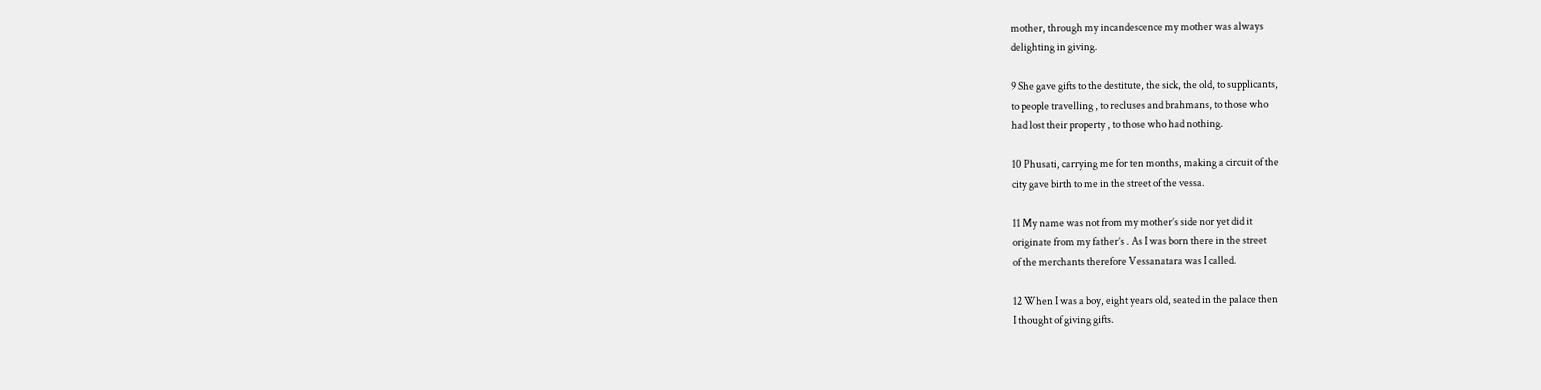mother, through my incandescence my mother was always
delighting in giving.

9 She gave gifts to the destitute, the sick, the old, to supplicants,
to people travelling , to recluses and brahmans, to those who
had lost their property , to those who had nothing.

10 Phusati, carrying me for ten months, making a circuit of the
city gave birth to me in the street of the vessa.

11 My name was not from my mother’s side nor yet did it
originate from my father’s . As I was born there in the street
of the merchants therefore Vessanatara was I called.

12 When I was a boy, eight years old, seated in the palace then
I thought of giving gifts.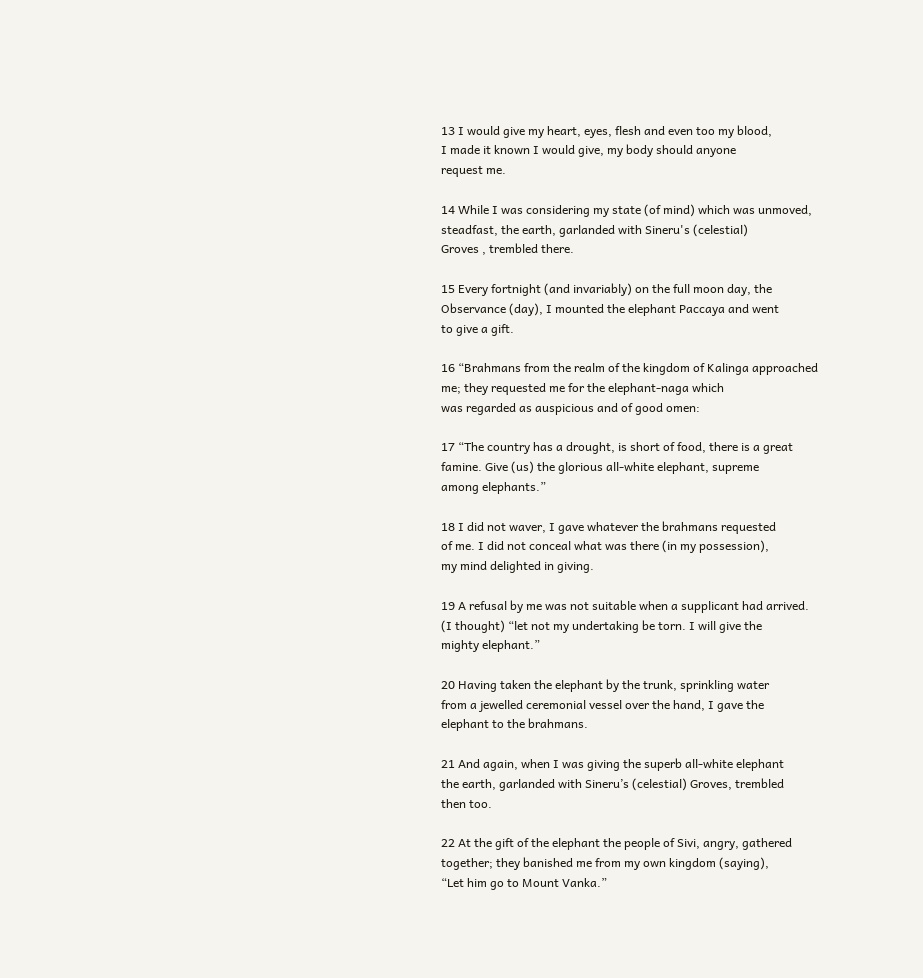13 I would give my heart, eyes, flesh and even too my blood,
I made it known I would give, my body should anyone
request me.

14 While I was considering my state (of mind) which was unmoved,
steadfast, the earth, garlanded with Sineru's (celestial)
Groves , trembled there.

15 Every fortnight (and invariably) on the full moon day, the
Observance (day), I mounted the elephant Paccaya and went
to give a gift.

16 “Brahmans from the realm of the kingdom of Kalinga approached
me; they requested me for the elephant-naga which
was regarded as auspicious and of good omen:

17 “The country has a drought, is short of food, there is a great
famine. Give (us) the glorious all-white elephant, supreme
among elephants.”

18 I did not waver, I gave whatever the brahmans requested
of me. I did not conceal what was there (in my possession),
my mind delighted in giving.

19 A refusal by me was not suitable when a supplicant had arrived.
(I thought) “let not my undertaking be torn. I will give the
mighty elephant.”

20 Having taken the elephant by the trunk, sprinkling water
from a jewelled ceremonial vessel over the hand, I gave the
elephant to the brahmans.

21 And again, when I was giving the superb all-white elephant
the earth, garlanded with Sineru’s (celestial) Groves, trembled
then too.

22 At the gift of the elephant the people of Sivi, angry, gathered
together; they banished me from my own kingdom (saying),
“Let him go to Mount Vanka.”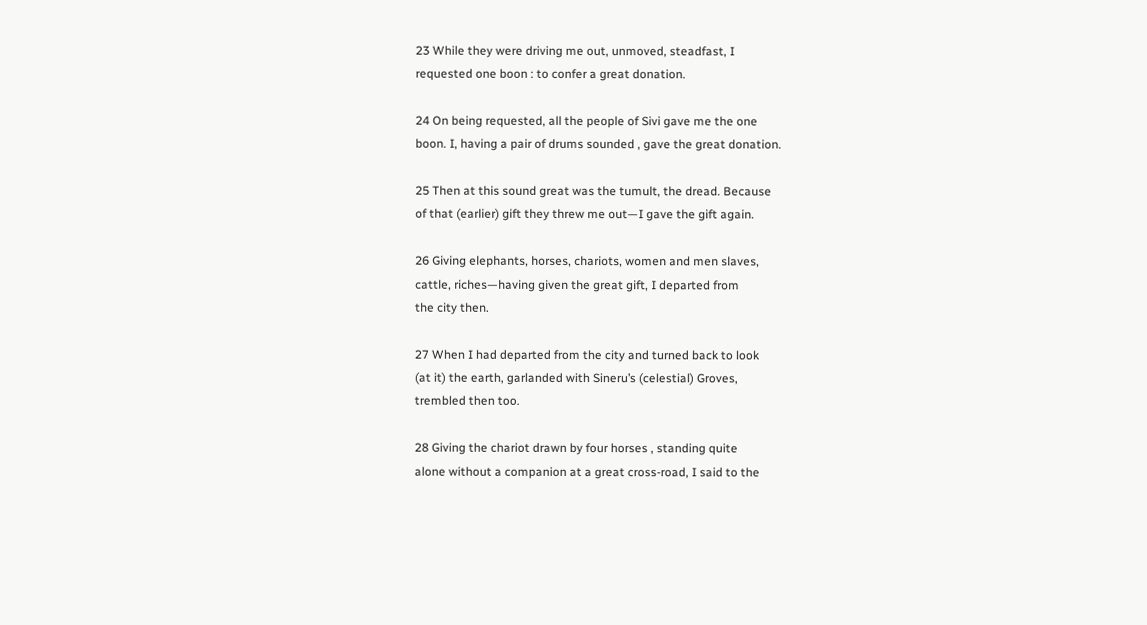23 While they were driving me out, unmoved, steadfast, I
requested one boon : to confer a great donation.

24 On being requested, all the people of Sivi gave me the one
boon. I, having a pair of drums sounded , gave the great donation.

25 Then at this sound great was the tumult, the dread. Because
of that (earlier) gift they threw me out—I gave the gift again.

26 Giving elephants, horses, chariots, women and men slaves,
cattle, riches—having given the great gift, I departed from
the city then.

27 When I had departed from the city and turned back to look
(at it) the earth, garlanded with Sineru’s (celestial) Groves,
trembled then too.

28 Giving the chariot drawn by four horses , standing quite
alone without a companion at a great cross-road, I said to the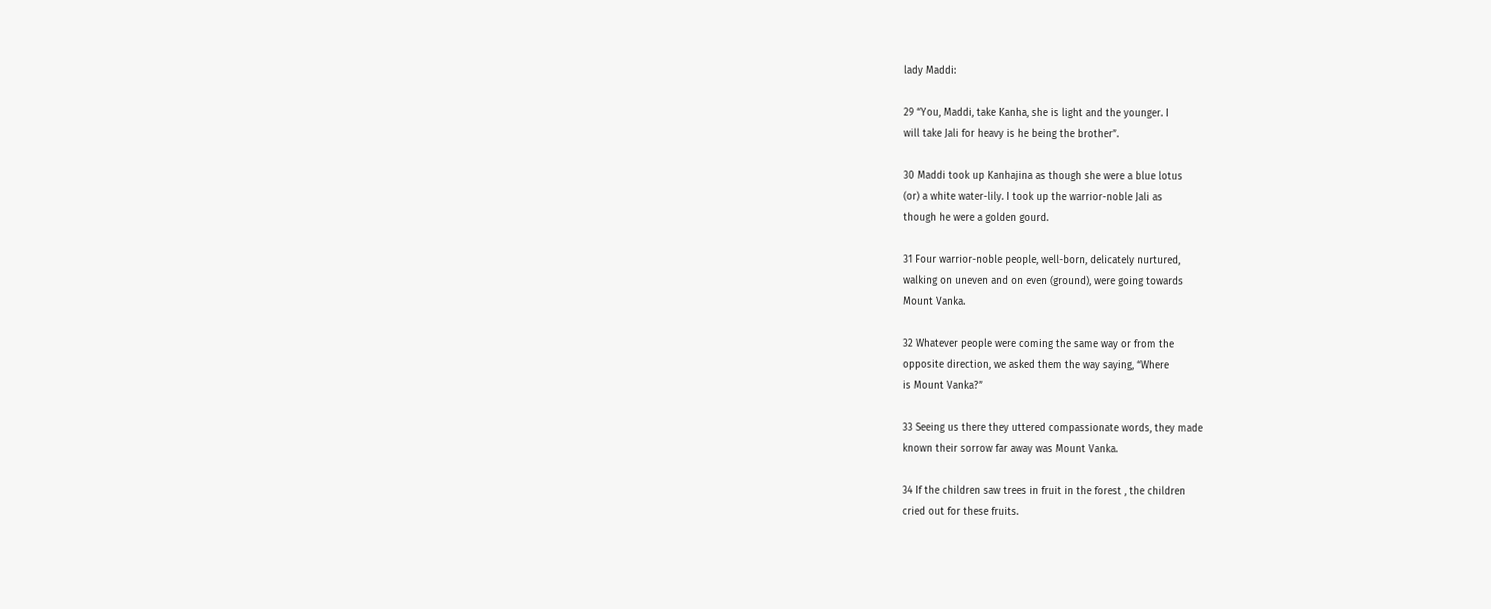lady Maddi:

29 “You, Maddi, take Kanha, she is light and the younger. I
will take Jali for heavy is he being the brother”.

30 Maddi took up Kanhajina as though she were a blue lotus
(or) a white water-lily. I took up the warrior-noble Jali as
though he were a golden gourd.

31 Four warrior-noble people, well-born, delicately nurtured,
walking on uneven and on even (ground), were going towards
Mount Vanka.

32 Whatever people were coming the same way or from the
opposite direction, we asked them the way saying, “Where
is Mount Vanka?”

33 Seeing us there they uttered compassionate words, they made
known their sorrow far away was Mount Vanka.

34 If the children saw trees in fruit in the forest , the children
cried out for these fruits.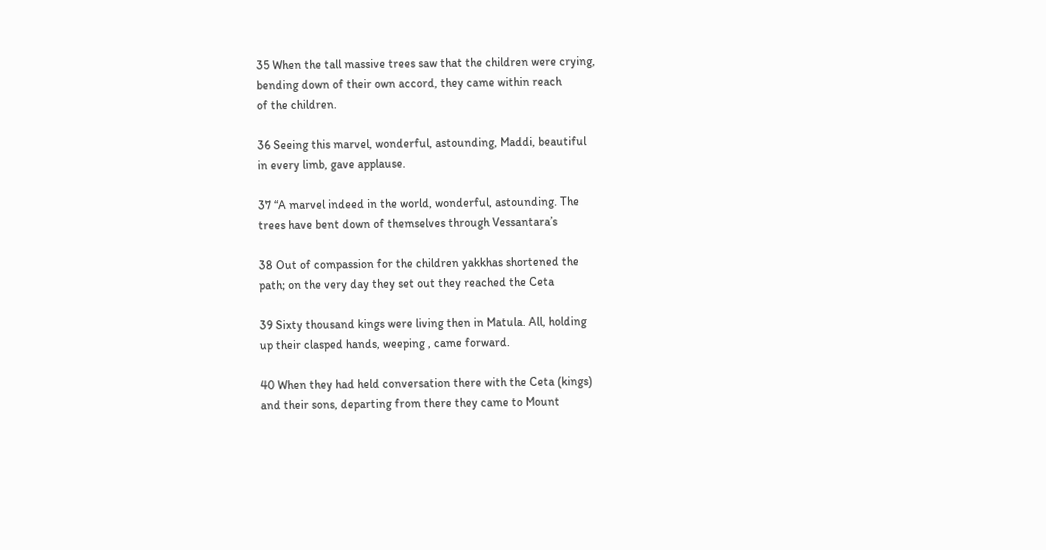35 When the tall massive trees saw that the children were crying,
bending down of their own accord, they came within reach
of the children.

36 Seeing this marvel, wonderful, astounding, Maddi, beautiful
in every limb, gave applause.

37 “A marvel indeed in the world, wonderful, astounding. The
trees have bent down of themselves through Vessantara’s

38 Out of compassion for the children yakkhas shortened the
path; on the very day they set out they reached the Ceta

39 Sixty thousand kings were living then in Matula. All, holding
up their clasped hands, weeping , came forward.

40 When they had held conversation there with the Ceta (kings)
and their sons, departing from there they came to Mount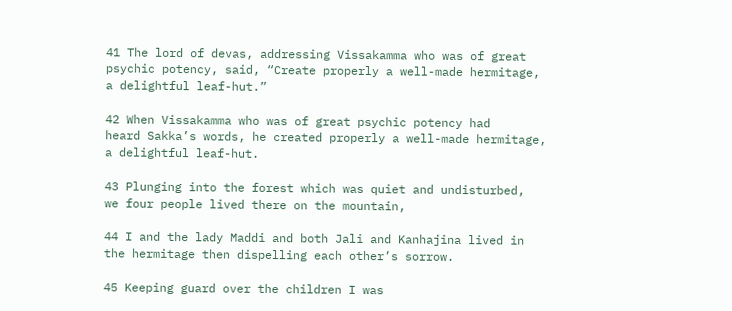41 The lord of devas, addressing Vissakamma who was of great
psychic potency, said, “Create properly a well-made hermitage,
a delightful leaf-hut.”

42 When Vissakamma who was of great psychic potency had
heard Sakka’s words, he created properly a well-made hermitage,
a delightful leaf-hut.

43 Plunging into the forest which was quiet and undisturbed,
we four people lived there on the mountain,

44 I and the lady Maddi and both Jali and Kanhajina lived in
the hermitage then dispelling each other’s sorrow.

45 Keeping guard over the children I was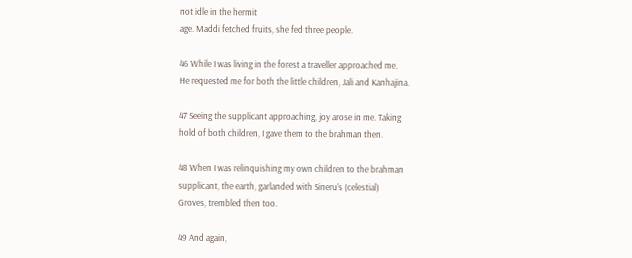not idle in the hermit
age. Maddi fetched fruits, she fed three people.

46 While I was living in the forest a traveller approached me.
He requested me for both the little children, Jali and Kanhajina.

47 Seeing the supplicant approaching, joy arose in me. Taking
hold of both children, I gave them to the brahman then.

48 When I was relinquishing my own children to the brahman
supplicant, the earth, garlanded with Sineru’s (celestial)
Groves, trembled then too.

49 And again,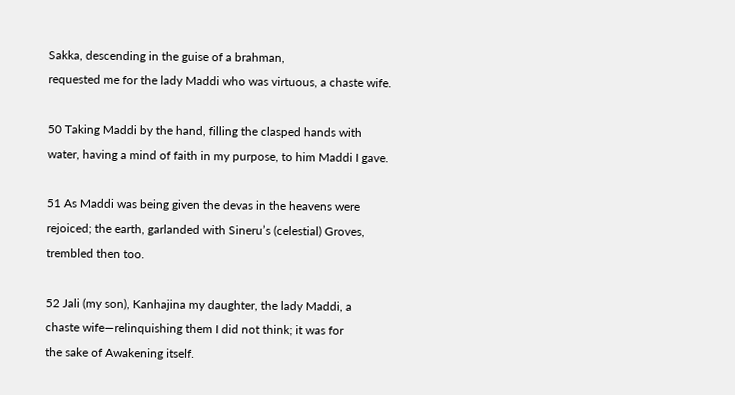Sakka, descending in the guise of a brahman,
requested me for the lady Maddi who was virtuous, a chaste wife.

50 Taking Maddi by the hand, filling the clasped hands with
water, having a mind of faith in my purpose, to him Maddi I gave.

51 As Maddi was being given the devas in the heavens were
rejoiced; the earth, garlanded with Sineru’s (celestial) Groves,
trembled then too.

52 Jali (my son), Kanhajina my daughter, the lady Maddi, a
chaste wife—relinquishing them I did not think; it was for
the sake of Awakening itself.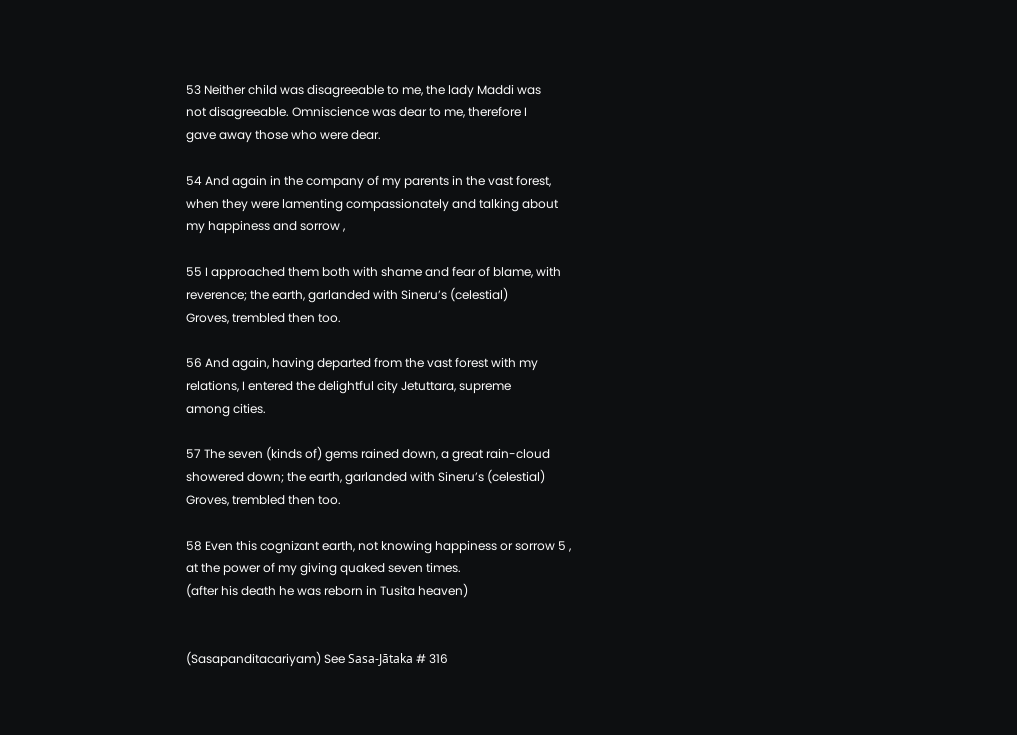53 Neither child was disagreeable to me, the lady Maddi was
not disagreeable. Omniscience was dear to me, therefore I
gave away those who were dear.

54 And again in the company of my parents in the vast forest,
when they were lamenting compassionately and talking about
my happiness and sorrow ,

55 I approached them both with shame and fear of blame, with
reverence; the earth, garlanded with Sineru’s (celestial)
Groves, trembled then too.

56 And again, having departed from the vast forest with my
relations, I entered the delightful city Jetuttara, supreme
among cities.

57 The seven (kinds of) gems rained down, a great rain-cloud
showered down; the earth, garlanded with Sineru’s (celestial)
Groves, trembled then too.

58 Even this cognizant earth, not knowing happiness or sorrow 5 ,
at the power of my giving quaked seven times.
(after his death he was reborn in Tusita heaven)


(Sasapanditacariyam) See Sasa-Jātaka # 316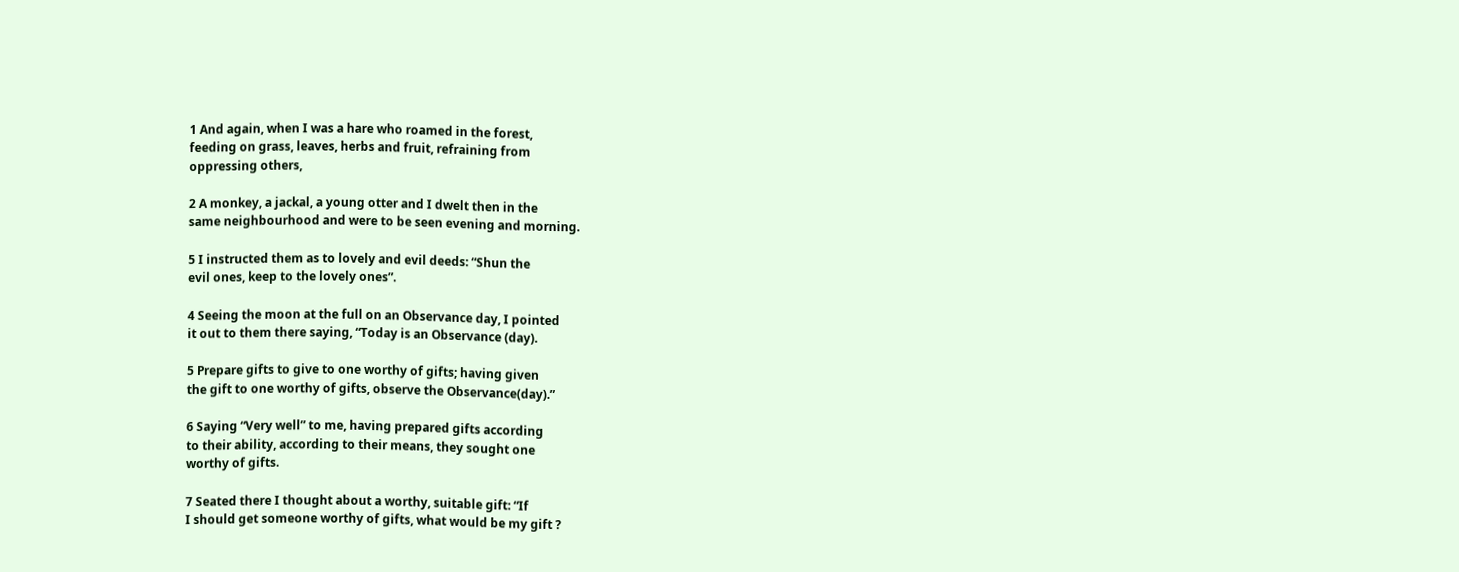1 And again, when I was a hare who roamed in the forest,
feeding on grass, leaves, herbs and fruit, refraining from
oppressing others,

2 A monkey, a jackal, a young otter and I dwelt then in the
same neighbourhood and were to be seen evening and morning.

5 I instructed them as to lovely and evil deeds: “Shun the
evil ones, keep to the lovely ones”.

4 Seeing the moon at the full on an Observance day, I pointed
it out to them there saying, “Today is an Observance (day).

5 Prepare gifts to give to one worthy of gifts; having given
the gift to one worthy of gifts, observe the Observance(day).”

6 Saying “Very well” to me, having prepared gifts according
to their ability, according to their means, they sought one
worthy of gifts.

7 Seated there I thought about a worthy, suitable gift: “If
I should get someone worthy of gifts, what would be my gift ?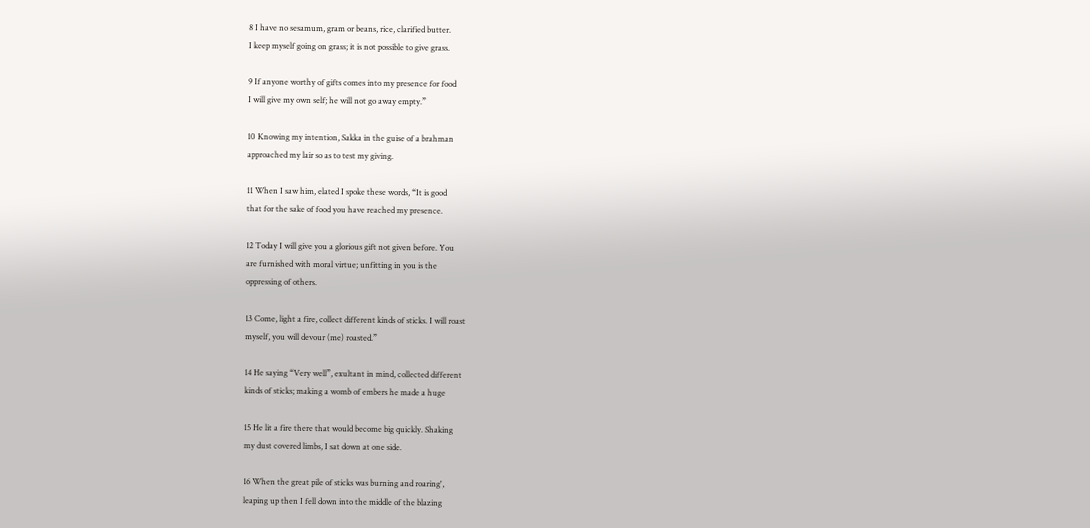8 I have no sesamum, gram or beans, rice, clarified butter.
I keep myself going on grass; it is not possible to give grass.

9 If anyone worthy of gifts comes into my presence for food
I will give my own self; he will not go away empty.”

10 Knowing my intention, Sakka in the guise of a brahman
approached my lair so as to test my giving.

11 When I saw him, elated I spoke these words, “It is good
that for the sake of food you have reached my presence.

12 Today I will give you a glorious gift not given before. You
are furnished with moral virtue; unfitting in you is the
oppressing of others.

13 Come, light a fire, collect different kinds of sticks. I will roast
myself, you will devour (me) roasted.”

14 He saying “Very well”, exultant in mind, collected different
kinds of sticks; making a womb of embers he made a huge

15 He lit a fire there that would become big quickly. Shaking
my dust covered limbs, I sat down at one side.

16 When the great pile of sticks was burning and roaring',
leaping up then I fell down into the middle of the blazing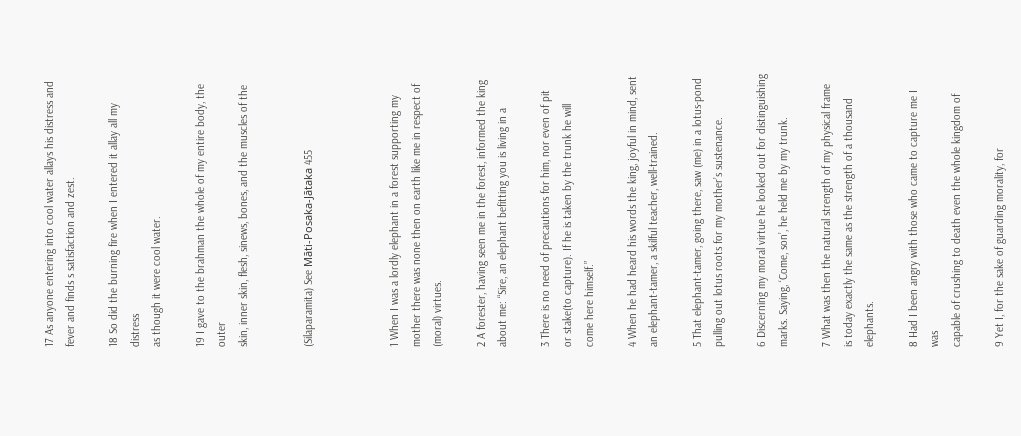17 As anyone entering into cool water allays his distress and
fever and finds s satisfaction and zest.

18 So did the burning fire when I entered it allay all my distress
as though it were cool water.

19 I gave to the brahman the whole of my entire body, the outer
skin, inner skin, flesh, sinews, bones, and the muscles of the


(Silaparamita) See Māti-Posaka-Jātaka 455



1 When I was a lordly elephant in a forest supporting my
mother there was none then on earth like me in respect of
(moral) virtues.

2 A forester, having seen me in the forest, informed the king
about me: “Sire, an elephant befitting you is living in a

3 There is no need of precautions for him, nor even of pit
or stake(to capture). If he is taken by the trunk he will
come here himself.”

4 When he had heard his words the king, joyful in mind, sent
an elephant-tamer, a skilful teacher, well-trained.

5 That elephant-tamer, going there, saw (me) in a lotus-pond
pulling out lotus roots for my mother’s sustenance.

6 Discerning my moral virtue he looked out for distinguishing
marks. Saying, ‘Come, son’, he held me by my trunk.

7 What was then the natural strength of my physical frame
is today exactly the same as the strength of a thousand elephants.

8 Had I been angry with those who came to capture me I was
capable of crushing to death even the whole kingdom of

9 Yet I, for the sake of guarding morality, for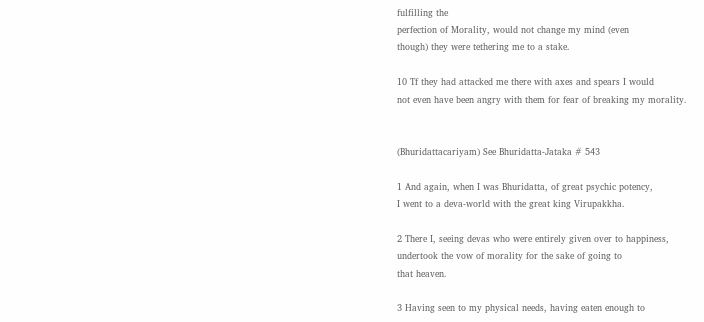fulfilling the
perfection of Morality, would not change my mind (even
though) they were tethering me to a stake.

10 Tf they had attacked me there with axes and spears I would
not even have been angry with them for fear of breaking my morality.


(Bhuridattacariyam) See Bhuridatta-Jataka # 543

1 And again, when I was Bhuridatta, of great psychic potency,
I went to a deva-world with the great king Virupakkha.

2 There I, seeing devas who were entirely given over to happiness,
undertook the vow of morality for the sake of going to
that heaven.

3 Having seen to my physical needs, having eaten enough to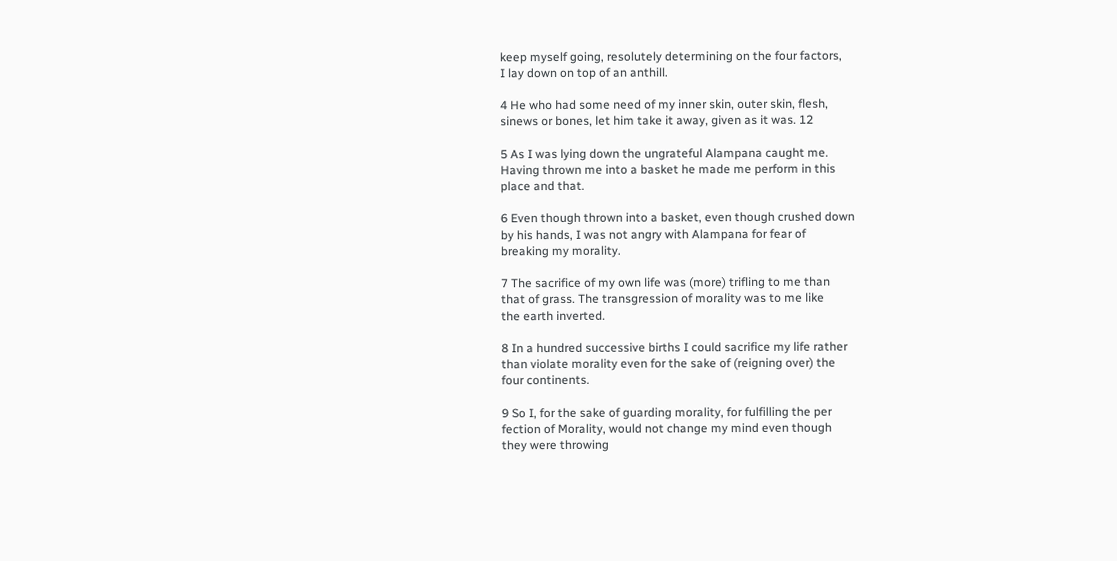keep myself going, resolutely determining on the four factors,
I lay down on top of an anthill.

4 He who had some need of my inner skin, outer skin, flesh,
sinews or bones, let him take it away, given as it was. 12

5 As I was lying down the ungrateful Alampana caught me.
Having thrown me into a basket he made me perform in this
place and that.

6 Even though thrown into a basket, even though crushed down
by his hands, I was not angry with Alampana for fear of
breaking my morality.

7 The sacrifice of my own life was (more) trifling to me than
that of grass. The transgression of morality was to me like
the earth inverted.

8 In a hundred successive births I could sacrifice my life rather
than violate morality even for the sake of (reigning over) the
four continents.

9 So I, for the sake of guarding morality, for fulfilling the per
fection of Morality, would not change my mind even though
they were throwing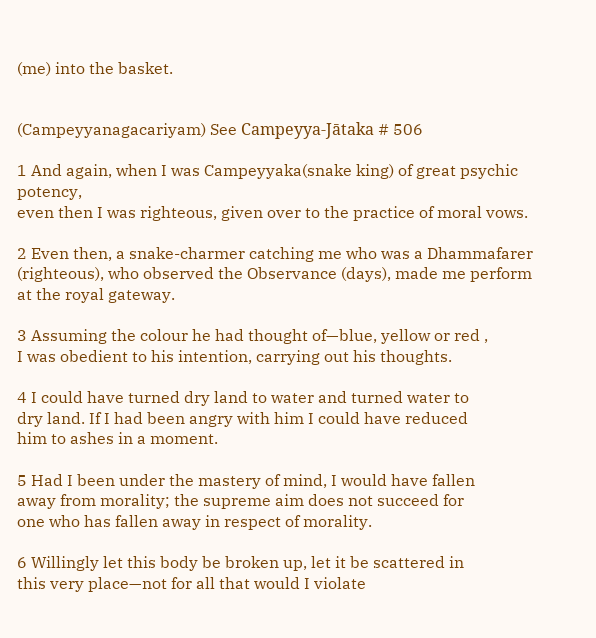(me) into the basket.


(Campeyyanagacariyam) See Campeyya-Jātaka # 506

1 And again, when I was Campeyyaka(snake king) of great psychic potency,
even then I was righteous, given over to the practice of moral vows.

2 Even then, a snake-charmer catching me who was a Dhammafarer
(righteous), who observed the Observance (days), made me perform
at the royal gateway.

3 Assuming the colour he had thought of—blue, yellow or red ,
I was obedient to his intention, carrying out his thoughts.

4 I could have turned dry land to water and turned water to
dry land. If I had been angry with him I could have reduced
him to ashes in a moment.

5 Had I been under the mastery of mind, I would have fallen
away from morality; the supreme aim does not succeed for
one who has fallen away in respect of morality.

6 Willingly let this body be broken up, let it be scattered in
this very place—not for all that would I violate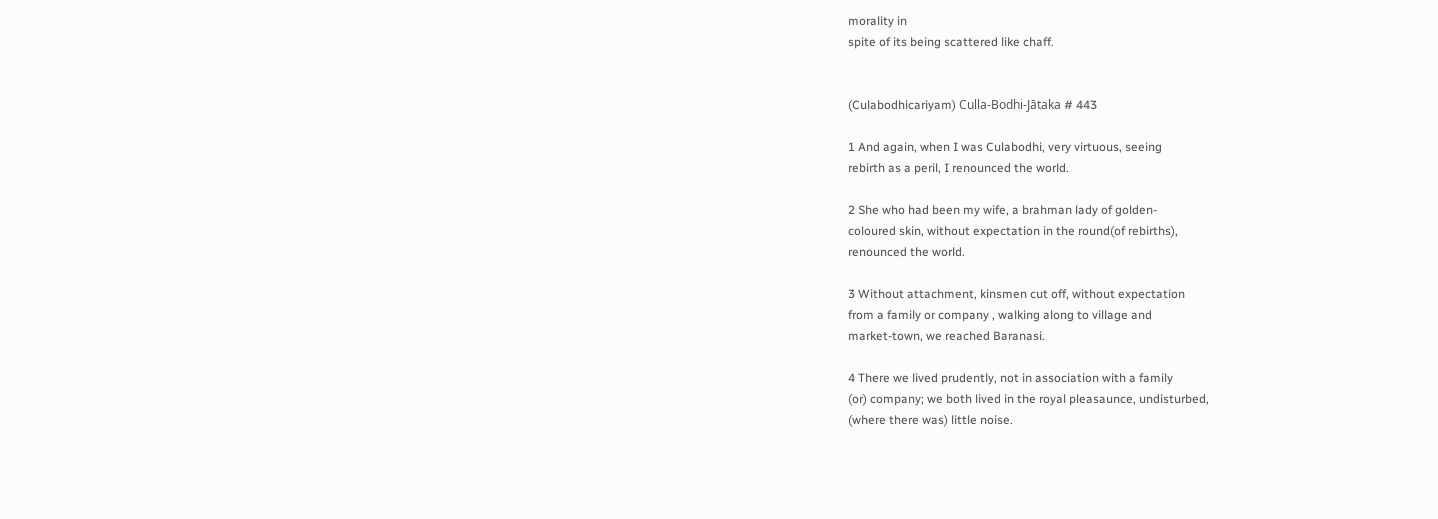morality in
spite of its being scattered like chaff.


(Culabodhicariyam) Culla-Bodhi-Jātaka # 443

1 And again, when I was Culabodhi, very virtuous, seeing
rebirth as a peril, I renounced the world.

2 She who had been my wife, a brahman lady of golden-
coloured skin, without expectation in the round(of rebirths),
renounced the world.

3 Without attachment, kinsmen cut off, without expectation
from a family or company , walking along to village and
market-town, we reached Baranasi.

4 There we lived prudently, not in association with a family
(or) company; we both lived in the royal pleasaunce, undisturbed,
(where there was) little noise.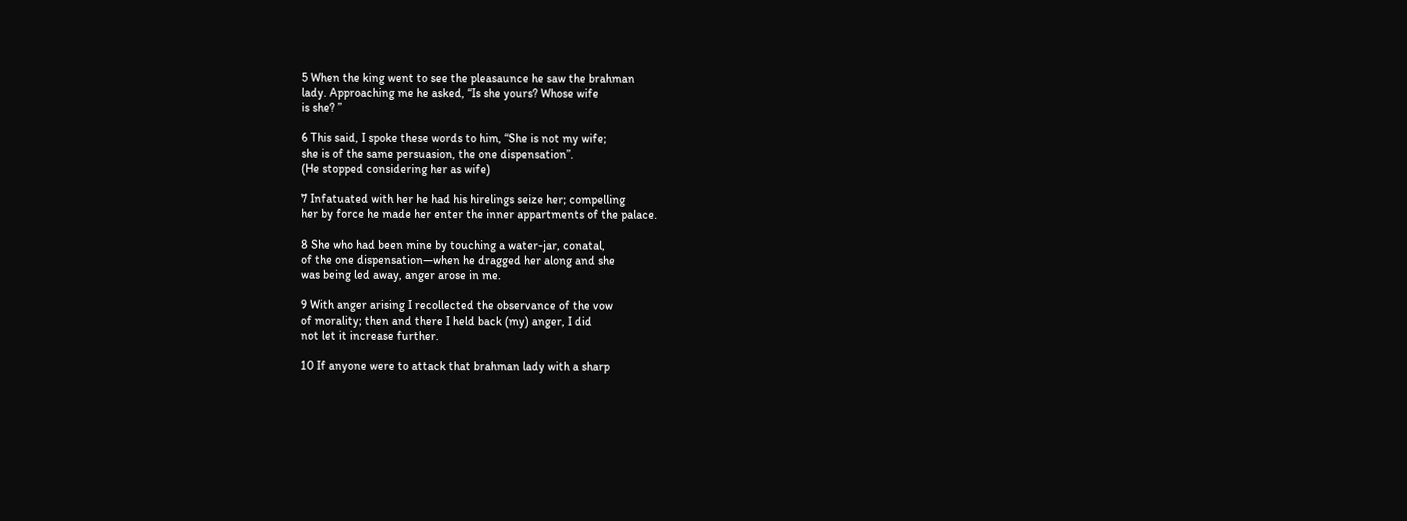5 When the king went to see the pleasaunce he saw the brahman
lady. Approaching me he asked, “Is she yours? Whose wife
is she? ”

6 This said, I spoke these words to him, “She is not my wife;
she is of the same persuasion, the one dispensation”.
(He stopped considering her as wife)

7 Infatuated with her he had his hirelings seize her; compelling
her by force he made her enter the inner appartments of the palace.

8 She who had been mine by touching a water-jar, conatal,
of the one dispensation—when he dragged her along and she
was being led away, anger arose in me.

9 With anger arising I recollected the observance of the vow
of morality; then and there I held back (my) anger, I did
not let it increase further.

10 If anyone were to attack that brahman lady with a sharp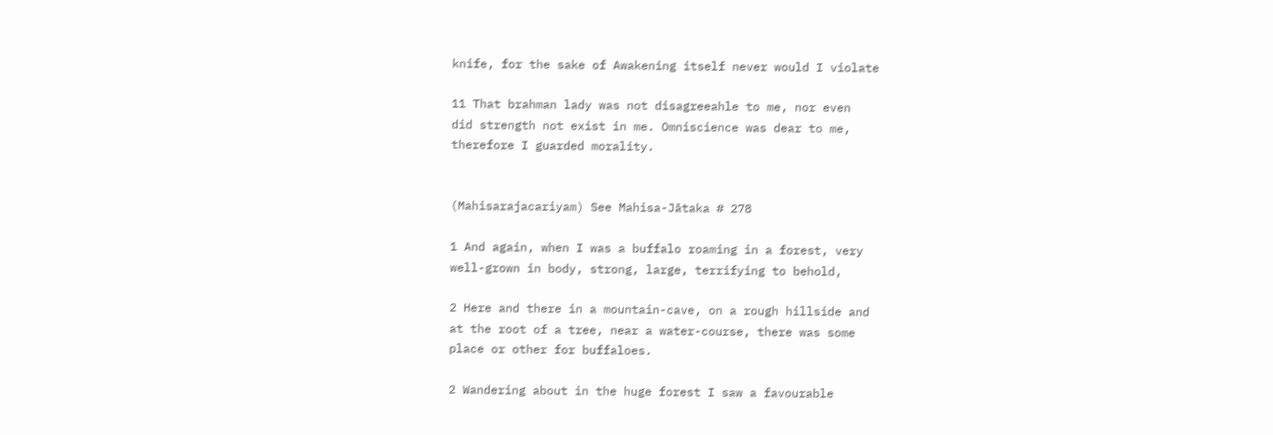knife, for the sake of Awakening itself never would I violate

11 That brahman lady was not disagreeahle to me, nor even
did strength not exist in me. Omniscience was dear to me,
therefore I guarded morality.


(Mahisarajacariyam) See Mahisa-Jātaka # 278

1 And again, when I was a buffalo roaming in a forest, very
well-grown in body, strong, large, terrifying to behold,

2 Here and there in a mountain-cave, on a rough hillside and
at the root of a tree, near a water-course, there was some
place or other for buffaloes.

2 Wandering about in the huge forest I saw a favourable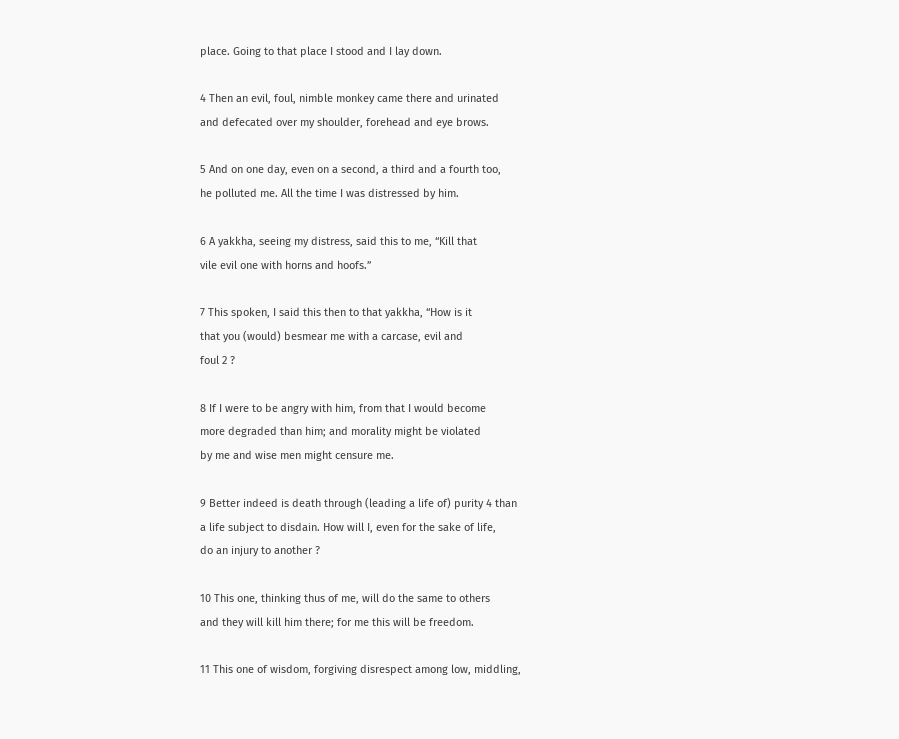place. Going to that place I stood and I lay down.

4 Then an evil, foul, nimble monkey came there and urinated
and defecated over my shoulder, forehead and eye brows.

5 And on one day, even on a second, a third and a fourth too,
he polluted me. All the time I was distressed by him.

6 A yakkha, seeing my distress, said this to me, “Kill that
vile evil one with horns and hoofs.”

7 This spoken, I said this then to that yakkha, “How is it
that you (would) besmear me with a carcase, evil and
foul 2 ?

8 If I were to be angry with him, from that I would become
more degraded than him; and morality might be violated
by me and wise men might censure me.

9 Better indeed is death through (leading a life of) purity 4 than
a life subject to disdain. How will I, even for the sake of life,
do an injury to another ?

10 This one, thinking thus of me, will do the same to others
and they will kill him there; for me this will be freedom.

11 This one of wisdom, forgiving disrespect among low, middling,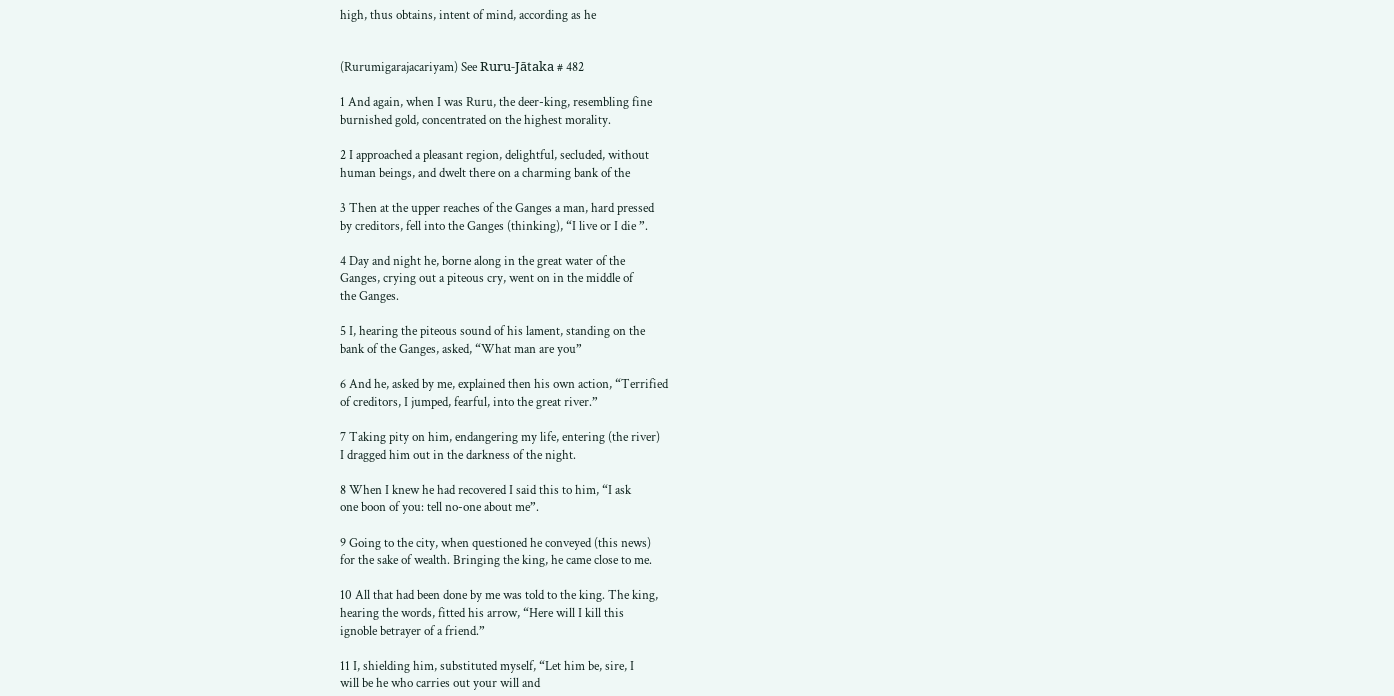high, thus obtains, intent of mind, according as he


(Rurumigarajacariyam) See Ruru-Jātaka # 482

1 And again, when I was Ruru, the deer-king, resembling fine
burnished gold, concentrated on the highest morality.

2 I approached a pleasant region, delightful, secluded, without
human beings, and dwelt there on a charming bank of the

3 Then at the upper reaches of the Ganges a man, hard pressed
by creditors, fell into the Ganges (thinking), “I live or I die ”.

4 Day and night he, borne along in the great water of the
Ganges, crying out a piteous cry, went on in the middle of
the Ganges.

5 I, hearing the piteous sound of his lament, standing on the
bank of the Ganges, asked, “What man are you”

6 And he, asked by me, explained then his own action, “Terrified
of creditors, I jumped, fearful, into the great river.”

7 Taking pity on him, endangering my life, entering (the river)
I dragged him out in the darkness of the night.

8 When I knew he had recovered I said this to him, “I ask
one boon of you: tell no-one about me”.

9 Going to the city, when questioned he conveyed (this news)
for the sake of wealth. Bringing the king, he came close to me.

10 All that had been done by me was told to the king. The king,
hearing the words, fitted his arrow, “Here will I kill this
ignoble betrayer of a friend.”

11 I, shielding him, substituted myself, “Let him be, sire, I
will be he who carries out your will and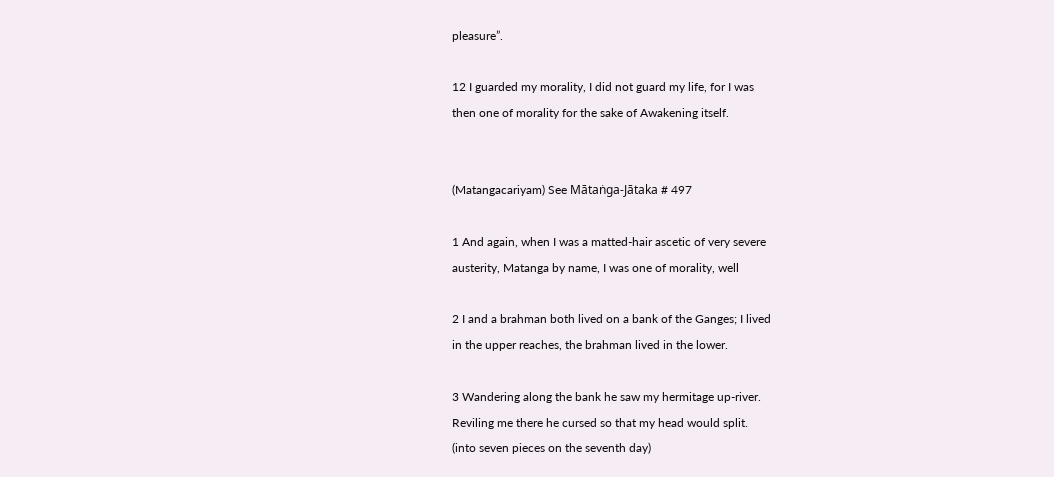pleasure”.

12 I guarded my morality, I did not guard my life, for I was
then one of morality for the sake of Awakening itself.


(Matangacariyam) See Mātaṅga-Jātaka # 497

1 And again, when I was a matted-hair ascetic of very severe
austerity, Matanga by name, I was one of morality, well

2 I and a brahman both lived on a bank of the Ganges; I lived
in the upper reaches, the brahman lived in the lower.

3 Wandering along the bank he saw my hermitage up-river.
Reviling me there he cursed so that my head would split.
(into seven pieces on the seventh day)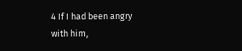4 If I had been angry with him,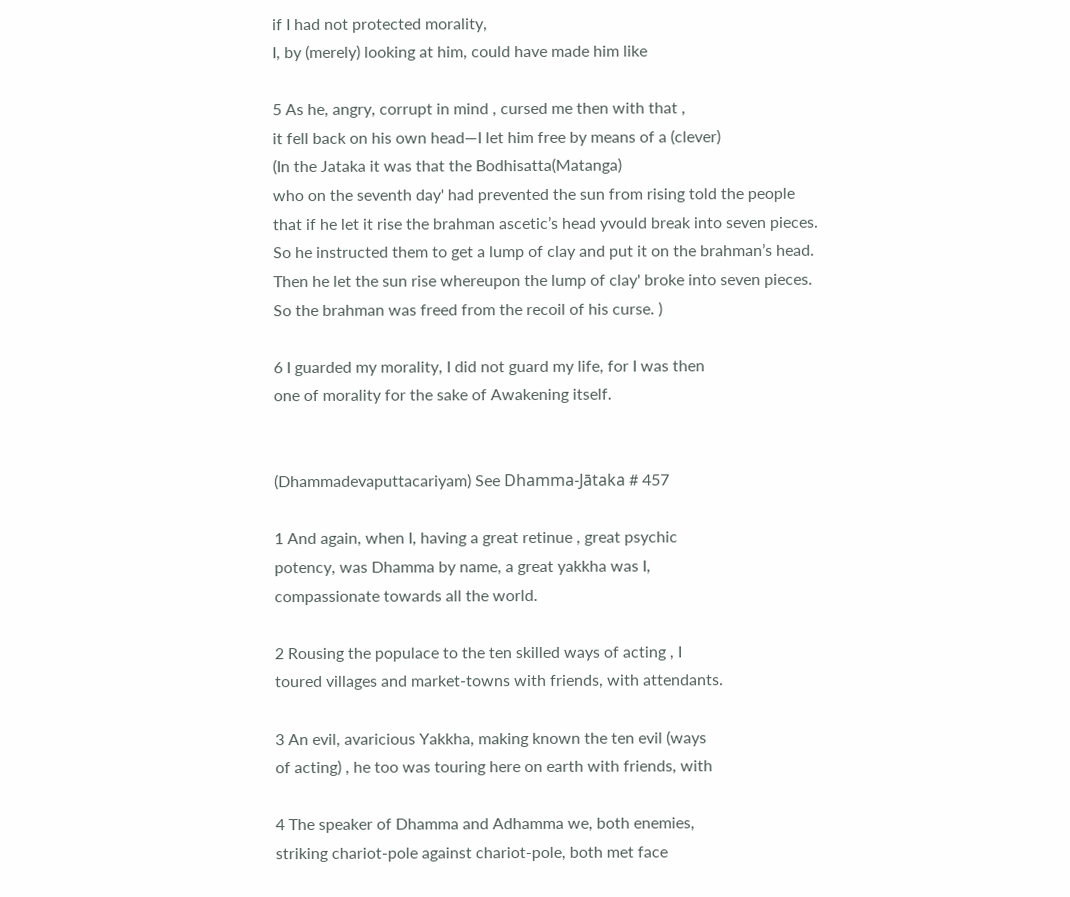if I had not protected morality,
I, by (merely) looking at him, could have made him like

5 As he, angry, corrupt in mind , cursed me then with that ,
it fell back on his own head—I let him free by means of a (clever)
(In the Jataka it was that the Bodhisatta(Matanga)
who on the seventh day' had prevented the sun from rising told the people
that if he let it rise the brahman ascetic’s head yvould break into seven pieces.
So he instructed them to get a lump of clay and put it on the brahman’s head.
Then he let the sun rise whereupon the lump of clay' broke into seven pieces.
So the brahman was freed from the recoil of his curse. )

6 I guarded my morality, I did not guard my life, for I was then
one of morality for the sake of Awakening itself.


(Dhammadevaputtacariyam) See Dhamma-Jātaka # 457

1 And again, when I, having a great retinue , great psychic
potency, was Dhamma by name, a great yakkha was I,
compassionate towards all the world.

2 Rousing the populace to the ten skilled ways of acting , I
toured villages and market-towns with friends, with attendants.

3 An evil, avaricious Yakkha, making known the ten evil (ways
of acting) , he too was touring here on earth with friends, with

4 The speaker of Dhamma and Adhamma we, both enemies,
striking chariot-pole against chariot-pole, both met face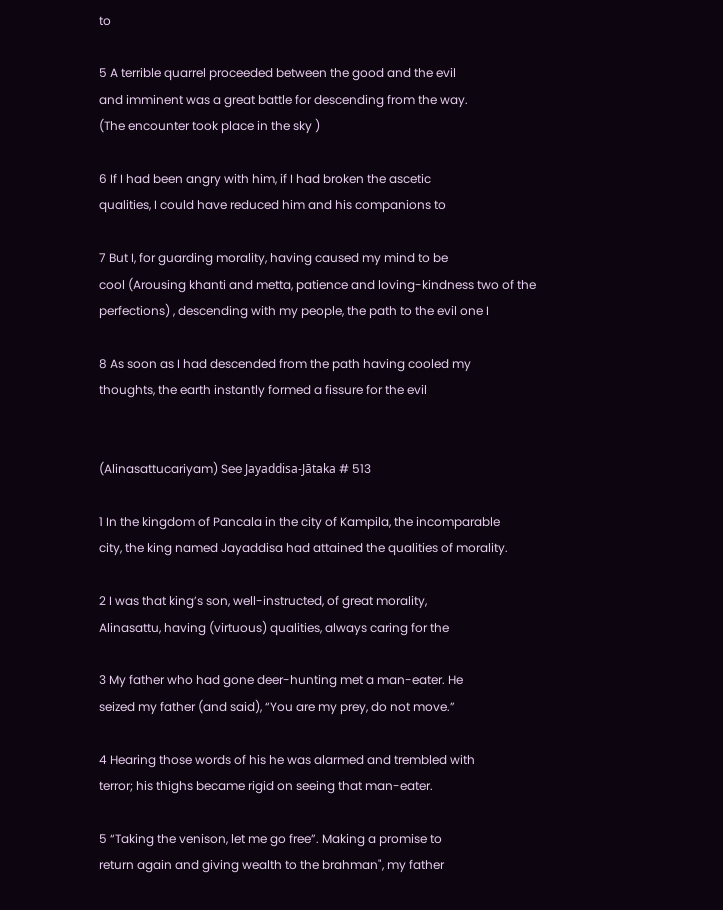to

5 A terrible quarrel proceeded between the good and the evil
and imminent was a great battle for descending from the way.
(The encounter took place in the sky )

6 If I had been angry with him, if I had broken the ascetic
qualities, I could have reduced him and his companions to

7 But I, for guarding morality, having caused my mind to be
cool (Arousing khanti and metta, patience and loving-kindness two of the
perfections) , descending with my people, the path to the evil one I

8 As soon as I had descended from the path having cooled my
thoughts, the earth instantly formed a fissure for the evil


(Alinasattucariyam) See Jayaddisa-Jātaka # 513

1 In the kingdom of Pancala in the city of Kampila, the incomparable
city, the king named Jayaddisa had attained the qualities of morality.

2 I was that king’s son, well-instructed, of great morality,
Alinasattu, having (virtuous) qualities, always caring for the

3 My father who had gone deer-hunting met a man-eater. He
seized my father (and said), “You are my prey, do not move.”

4 Hearing those words of his he was alarmed and trembled with
terror; his thighs became rigid on seeing that man-eater.

5 “Taking the venison, let me go free”. Making a promise to
return again and giving wealth to the brahman", my father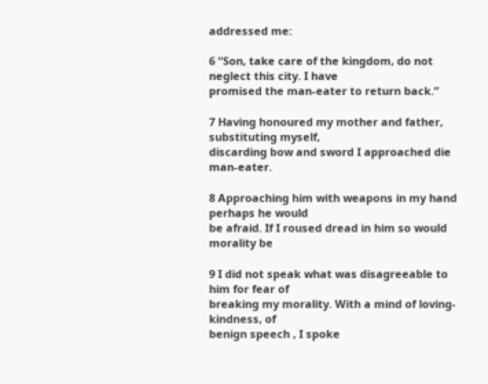addressed me:

6 “Son, take care of the kingdom, do not neglect this city. I have
promised the man-eater to return back.”

7 Having honoured my mother and father, substituting myself,
discarding bow and sword I approached die man-eater.

8 Approaching him with weapons in my hand perhaps he would
be afraid. If I roused dread in him so would morality be

9 I did not speak what was disagreeable to him for fear of
breaking my morality. With a mind of loving-kindness, of
benign speech , I spoke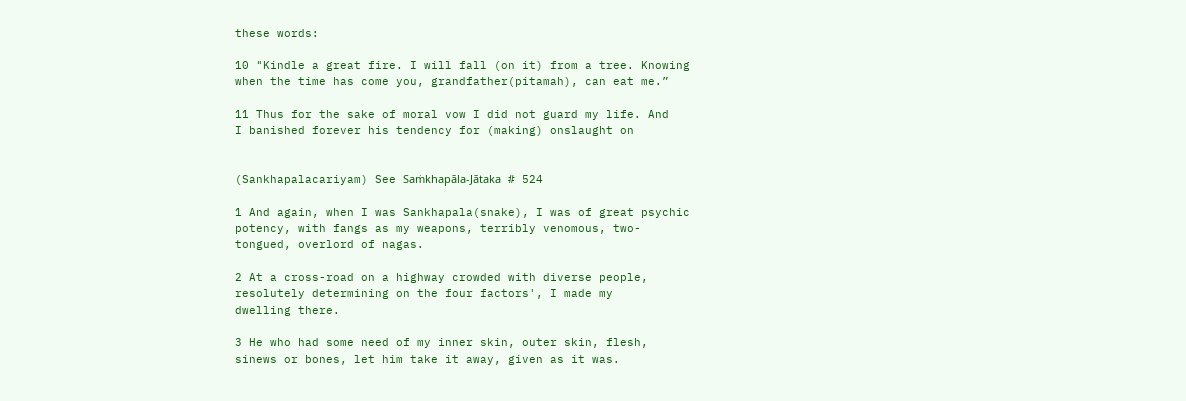these words:

10 "Kindle a great fire. I will fall (on it) from a tree. Knowing
when the time has come you, grandfather(pitamah), can eat me.”

11 Thus for the sake of moral vow I did not guard my life. And
I banished forever his tendency for (making) onslaught on


(Sankhapalacariyam) See Saṁkhapāla-Jātaka # 524

1 And again, when I was Sankhapala(snake), I was of great psychic
potency, with fangs as my weapons, terribly venomous, two-
tongued, overlord of nagas.

2 At a cross-road on a highway crowded with diverse people,
resolutely determining on the four factors', I made my
dwelling there.

3 He who had some need of my inner skin, outer skin, flesh,
sinews or bones, let him take it away, given as it was.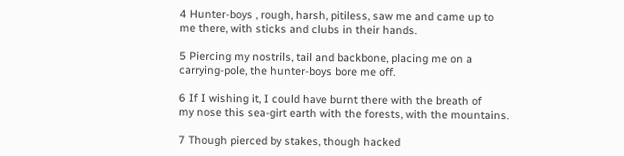4 Hunter-boys , rough, harsh, pitiless, saw me and came up to
me there, with sticks and clubs in their hands.

5 Piercing my nostrils, tail and backbone, placing me on a
carrying-pole, the hunter-boys bore me off.

6 If I wishing it, I could have burnt there with the breath of
my nose this sea-girt earth with the forests, with the mountains.

7 Though pierced by stakes, though hacked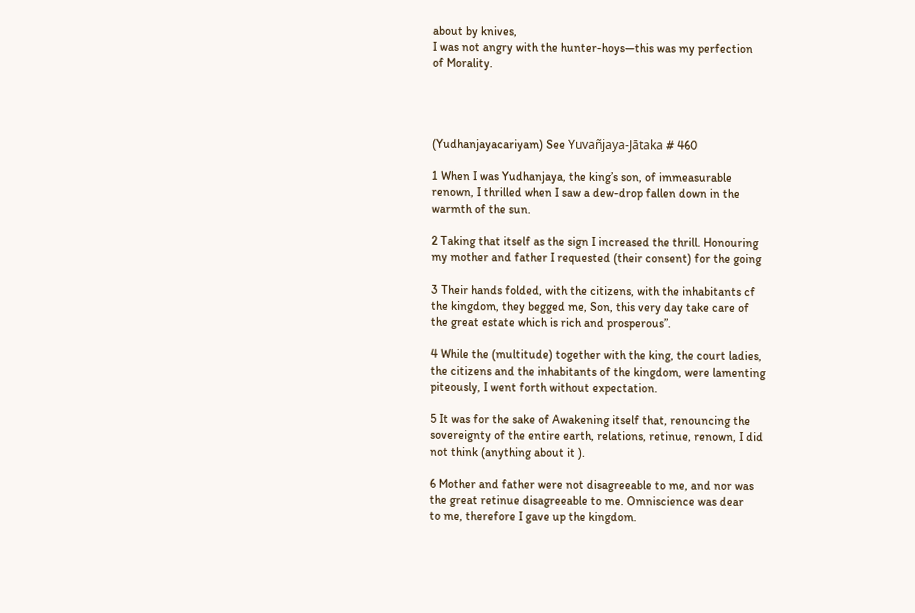about by knives,
I was not angry with the hunter-hoys—this was my perfection
of Morality.




(Yudhanjayacariyam) See Yuvañjaya-Jātaka # 460

1 When I was Yudhanjaya, the king’s son, of immeasurable
renown, I thrilled when I saw a dew-drop fallen down in the
warmth of the sun.

2 Taking that itself as the sign I increased the thrill. Honouring
my mother and father I requested (their consent) for the going

3 Their hands folded, with the citizens, with the inhabitants cf
the kingdom, they begged me, Son, this very day take care of
the great estate which is rich and prosperous”.

4 While the (multitude) together with the king, the court ladies,
the citizens and the inhabitants of the kingdom, were lamenting
piteously, I went forth without expectation.

5 It was for the sake of Awakening itself that, renouncing the
sovereignty of the entire earth, relations, retinue, renown, I did
not think (anything about it ).

6 Mother and father were not disagreeable to me, and nor was
the great retinue disagreeable to me. Omniscience was dear
to me, therefore I gave up the kingdom.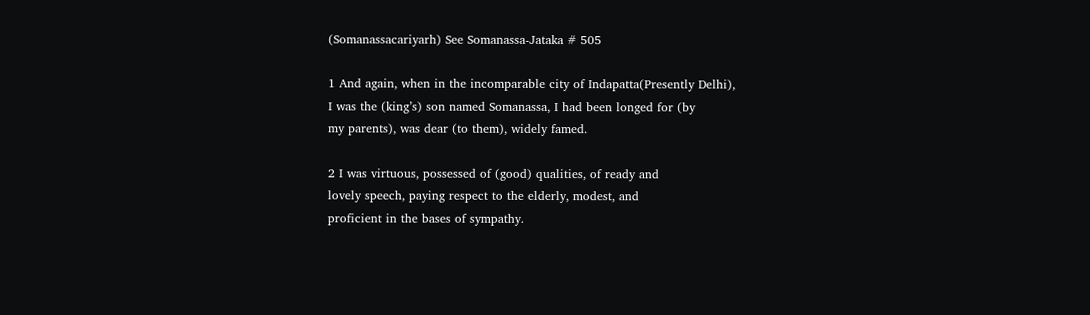(Somanassacariyarh) See Somanassa-Jataka # 505

1 And again, when in the incomparable city of Indapatta(Presently Delhi),
I was the (king’s) son named Somanassa, I had been longed for (by
my parents), was dear (to them), widely famed.

2 I was virtuous, possessed of (good) qualities, of ready and
lovely speech, paying respect to the elderly, modest, and
proficient in the bases of sympathy.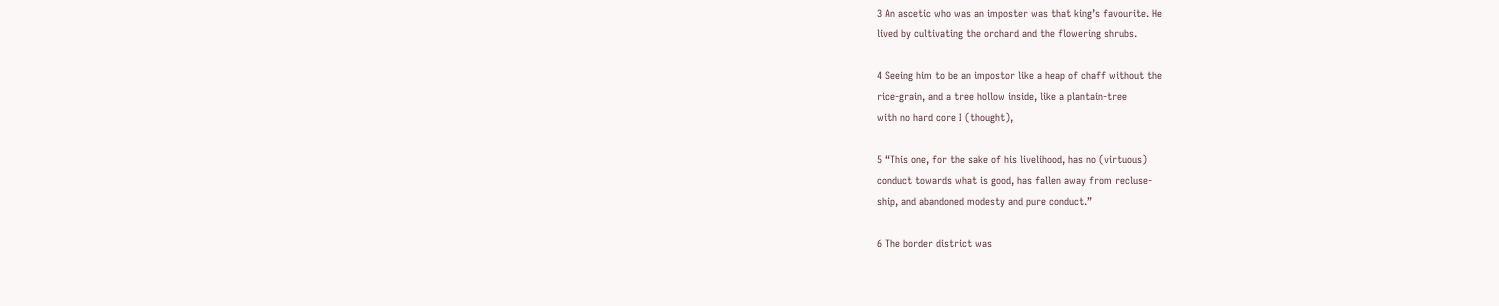3 An ascetic who was an imposter was that king’s favourite. He
lived by cultivating the orchard and the flowering shrubs.

4 Seeing him to be an impostor like a heap of chaff without the
rice-grain, and a tree hollow inside, like a plantain-tree
with no hard core I (thought),

5 “This one, for the sake of his livelihood, has no (virtuous)
conduct towards what is good, has fallen away from recluse-
ship, and abandoned modesty and pure conduct.”

6 The border district was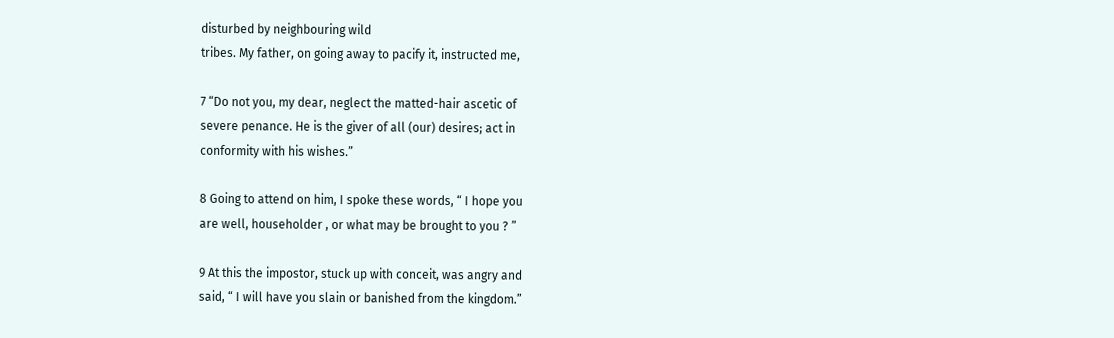disturbed by neighbouring wild
tribes. My father, on going away to pacify it, instructed me,

7 “Do not you, my dear, neglect the matted-hair ascetic of
severe penance. He is the giver of all (our) desires; act in
conformity with his wishes.”

8 Going to attend on him, I spoke these words, “ I hope you
are well, householder , or what may be brought to you ? ”

9 At this the impostor, stuck up with conceit, was angry and
said, “ I will have you slain or banished from the kingdom.”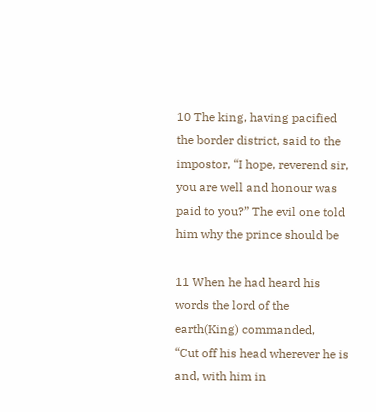10 The king, having pacified the border district, said to the
impostor, “I hope, reverend sir, you are well and honour was
paid to you?” The evil one told him why the prince should be

11 When he had heard his words the lord of the earth(King) commanded,
“Cut off his head wherever he is and, with him in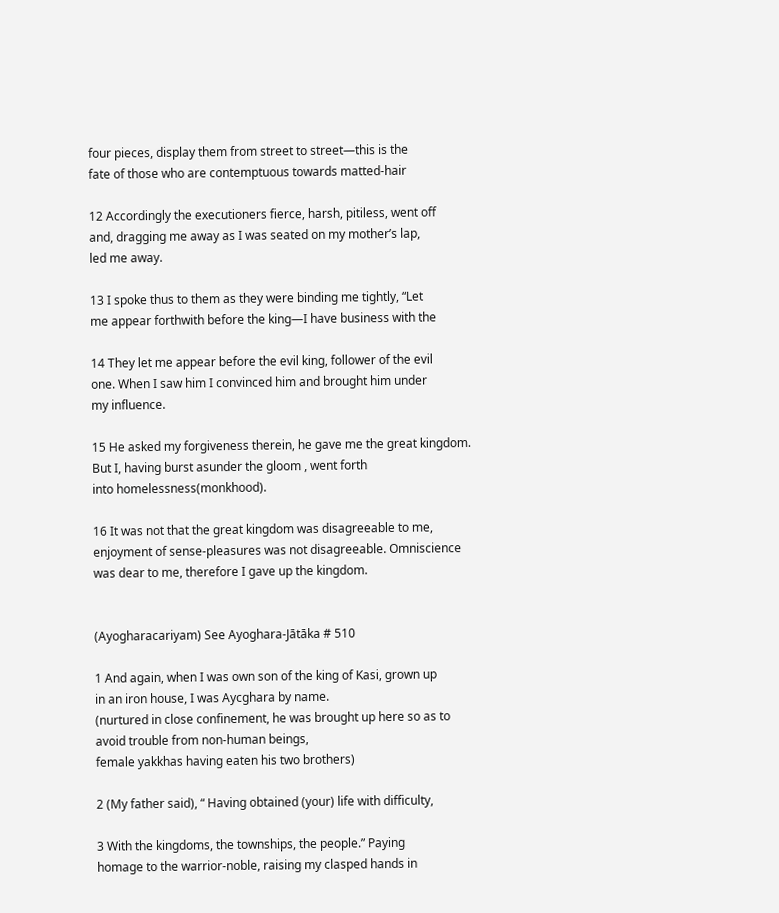four pieces, display them from street to street—this is the
fate of those who are contemptuous towards matted-hair

12 Accordingly the executioners fierce, harsh, pitiless, went off
and, dragging me away as I was seated on my mother’s lap,
led me away.

13 I spoke thus to them as they were binding me tightly, “Let
me appear forthwith before the king—I have business with the

14 They let me appear before the evil king, follower of the evil
one. When I saw him I convinced him and brought him under
my influence.

15 He asked my forgiveness therein, he gave me the great kingdom.
But I, having burst asunder the gloom , went forth
into homelessness(monkhood).

16 It was not that the great kingdom was disagreeable to me,
enjoyment of sense-pleasures was not disagreeable. Omniscience
was dear to me, therefore I gave up the kingdom.


(Ayogharacariyam) See Ayoghara-Jātāka # 510

1 And again, when I was own son of the king of Kasi, grown up
in an iron house, I was Aycghara by name.
(nurtured in close confinement, he was brought up here so as to
avoid trouble from non-human beings,
female yakkhas having eaten his two brothers)

2 (My father said), “ Having obtained (your) life with difficulty,

3 With the kingdoms, the townships, the people.” Paying
homage to the warrior-noble, raising my clasped hands in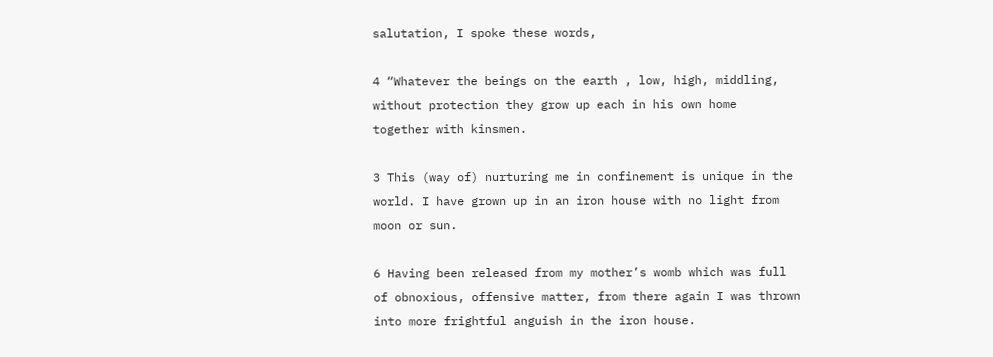salutation, I spoke these words,

4 “Whatever the beings on the earth , low, high, middling,
without protection they grow up each in his own home
together with kinsmen.

3 This (way of) nurturing me in confinement is unique in the
world. I have grown up in an iron house with no light from
moon or sun.

6 Having been released from my mother’s womb which was full
of obnoxious, offensive matter, from there again I was thrown
into more frightful anguish in the iron house.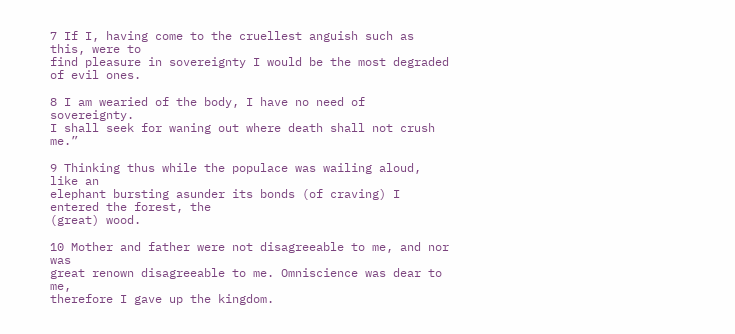7 If I, having come to the cruellest anguish such as this, were to
find pleasure in sovereignty I would be the most degraded
of evil ones.

8 I am wearied of the body, I have no need of sovereignty.
I shall seek for waning out where death shall not crush me.”

9 Thinking thus while the populace was wailing aloud, like an
elephant bursting asunder its bonds (of craving) I entered the forest, the
(great) wood.

10 Mother and father were not disagreeable to me, and nor was
great renown disagreeable to me. Omniscience was dear to me,
therefore I gave up the kingdom.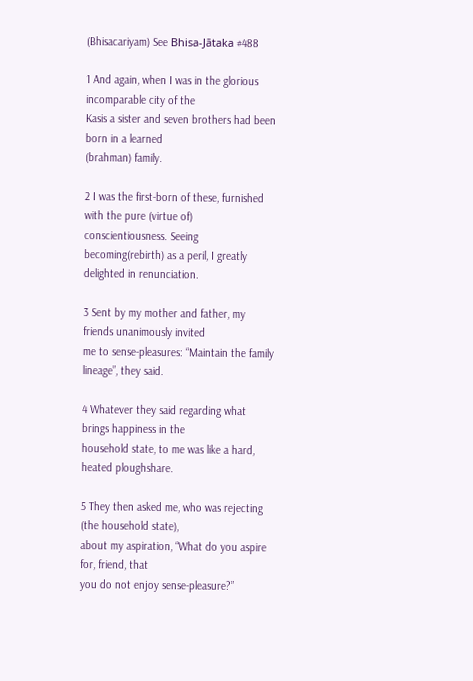(Bhisacariyam) See Bhisa-Jātaka #488

1 And again, when I was in the glorious incomparable city of the
Kasis a sister and seven brothers had been born in a learned
(brahman) family.

2 I was the first-born of these, furnished with the pure (virtue of)
conscientiousness. Seeing becoming(rebirth) as a peril, I greatly
delighted in renunciation.

3 Sent by my mother and father, my friends unanimously invited
me to sense-pleasures: “Maintain the family lineage”, they said.

4 Whatever they said regarding what brings happiness in the
household state, to me was like a hard, heated ploughshare.

5 They then asked me, who was rejecting (the household state),
about my aspiration, “What do you aspire for, friend, that
you do not enjoy sense-pleasure?”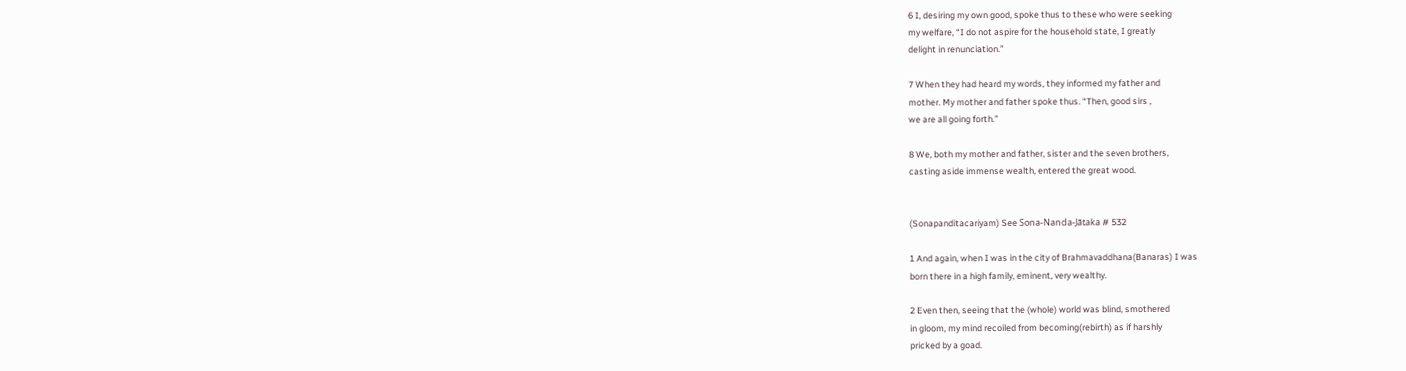6 I, desiring my own good, spoke thus to these who were seeking
my welfare, “I do not aspire for the household state, I greatly
delight in renunciation.”

7 When they had heard my words, they informed my father and
mother. My mother and father spoke thus. “Then, good sirs ,
we are all going forth.”

8 We, both my mother and father, sister and the seven brothers,
casting aside immense wealth, entered the great wood.


(Sonapanditacariyam) See Sona-Nanda-Jātaka # 532

1 And again, when I was in the city of Brahmavaddhana(Banaras) I was
born there in a high family, eminent, very wealthy.

2 Even then, seeing that the (whole) world was blind, smothered
in gloom, my mind recoiled from becoming(rebirth) as if harshly
pricked by a goad.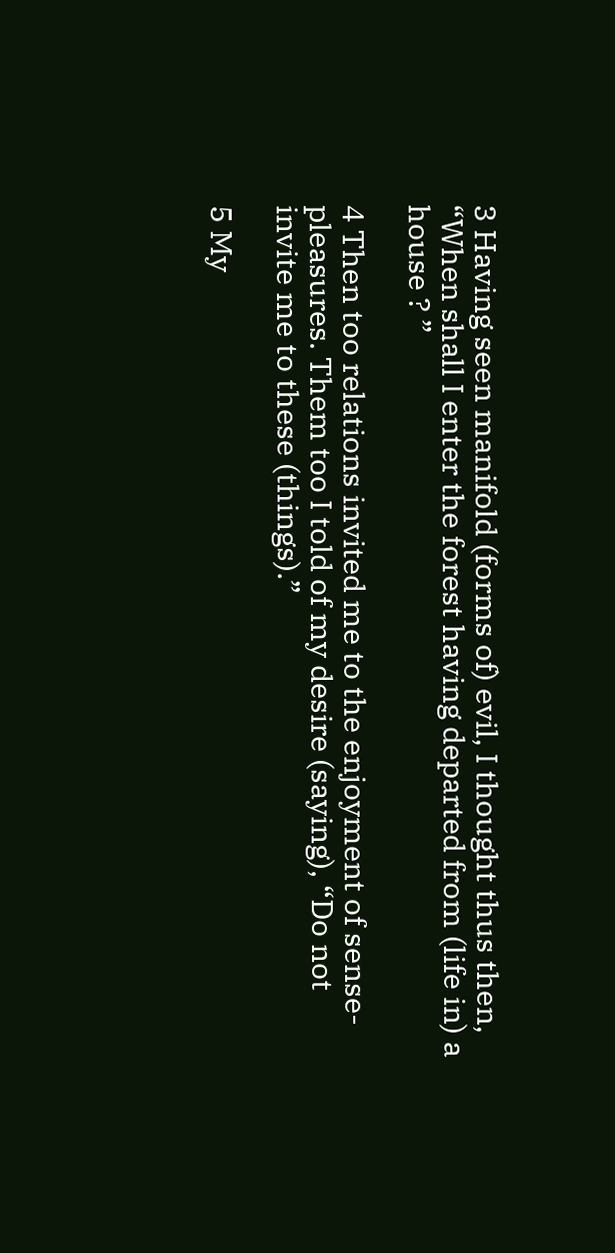3 Having seen manifold (forms of) evil, I thought thus then,
“When shall I enter the forest having departed from (life in) a
house ? ”

4 Then too relations invited me to the enjoyment of sense-
pleasures. Them too I told of my desire (saying), “Do not
invite me to these (things).”

5 My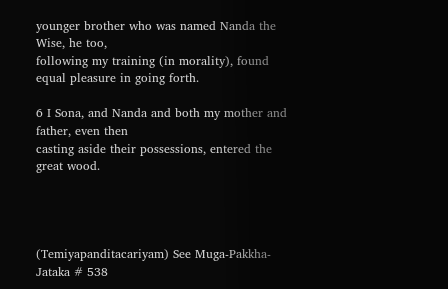younger brother who was named Nanda the Wise, he too,
following my training (in morality), found equal pleasure in going forth.

6 I Sona, and Nanda and both my mother and father, even then
casting aside their possessions, entered the great wood.




(Temiyapanditacariyam) See Muga-Pakkha-Jataka # 538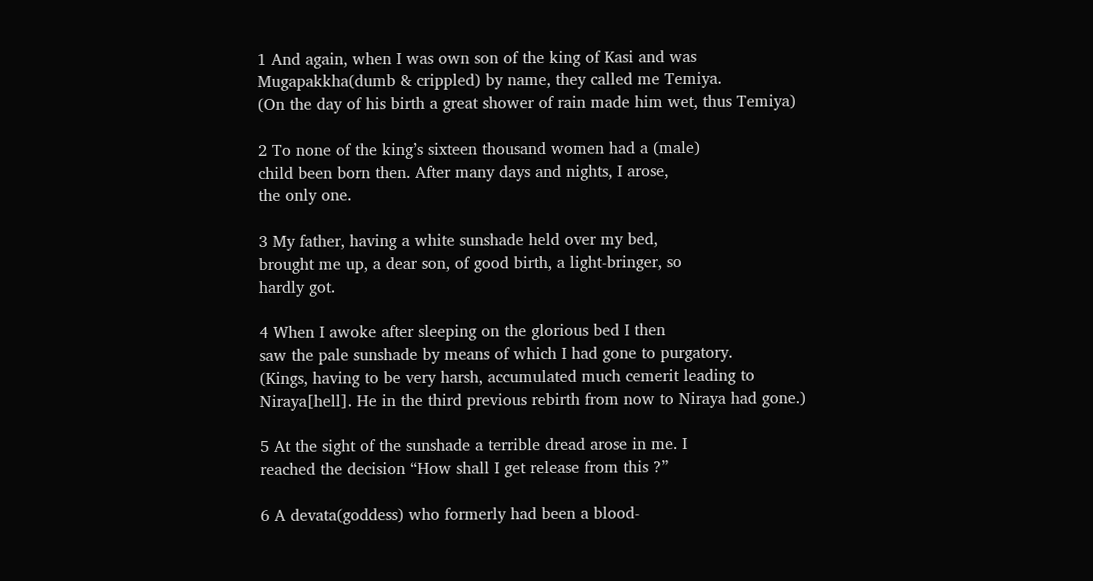1 And again, when I was own son of the king of Kasi and was
Mugapakkha(dumb & crippled) by name, they called me Temiya.
(On the day of his birth a great shower of rain made him wet, thus Temiya)

2 To none of the king’s sixteen thousand women had a (male)
child been born then. After many days and nights, I arose,
the only one.

3 My father, having a white sunshade held over my bed,
brought me up, a dear son, of good birth, a light-bringer, so
hardly got.

4 When I awoke after sleeping on the glorious bed I then
saw the pale sunshade by means of which I had gone to purgatory.
(Kings, having to be very harsh, accumulated much cemerit leading to
Niraya[hell]. He in the third previous rebirth from now to Niraya had gone.)

5 At the sight of the sunshade a terrible dread arose in me. I
reached the decision “How shall I get release from this ?”

6 A devata(goddess) who formerly had been a blood-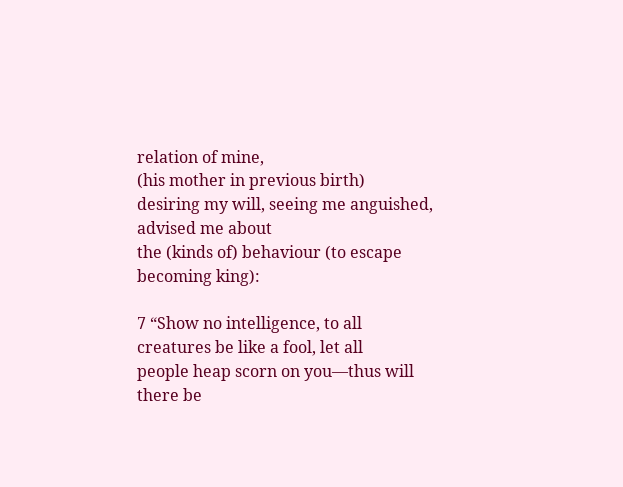relation of mine,
(his mother in previous birth)
desiring my will, seeing me anguished, advised me about
the (kinds of) behaviour (to escape becoming king):

7 “Show no intelligence, to all creatures be like a fool, let all
people heap scorn on you—thus will there be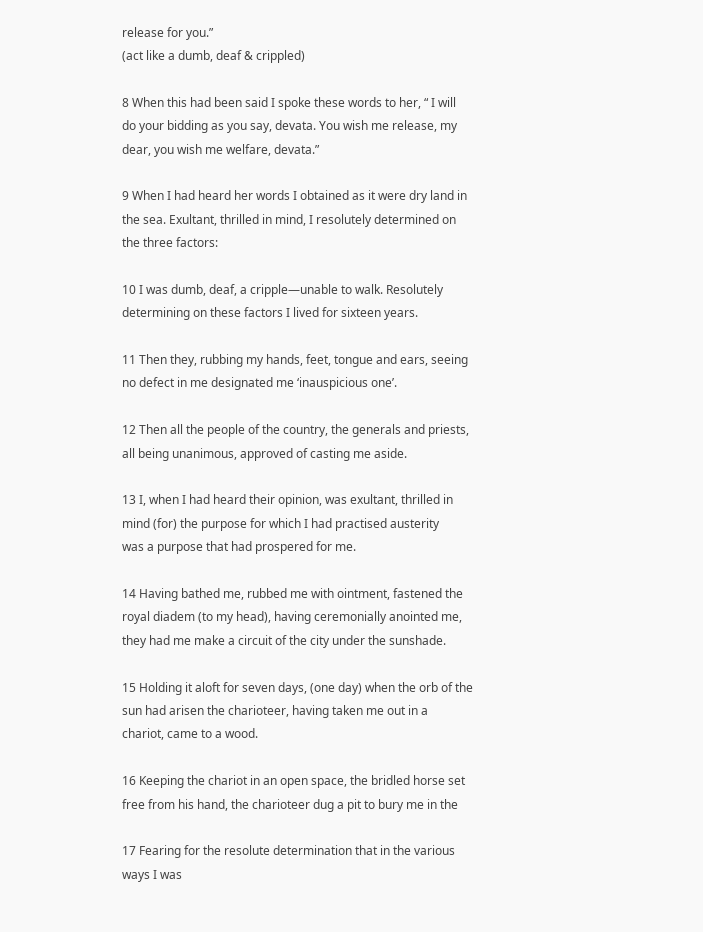release for you.”
(act like a dumb, deaf & crippled)

8 When this had been said I spoke these words to her, “ I will
do your bidding as you say, devata. You wish me release, my
dear, you wish me welfare, devata.”

9 When I had heard her words I obtained as it were dry land in
the sea. Exultant, thrilled in mind, I resolutely determined on
the three factors:

10 I was dumb, deaf, a cripple—unable to walk. Resolutely
determining on these factors I lived for sixteen years.

11 Then they, rubbing my hands, feet, tongue and ears, seeing
no defect in me designated me ‘inauspicious one’.

12 Then all the people of the country, the generals and priests,
all being unanimous, approved of casting me aside.

13 I, when I had heard their opinion, was exultant, thrilled in
mind (for) the purpose for which I had practised austerity
was a purpose that had prospered for me.

14 Having bathed me, rubbed me with ointment, fastened the
royal diadem (to my head), having ceremonially anointed me,
they had me make a circuit of the city under the sunshade.

15 Holding it aloft for seven days, (one day) when the orb of the
sun had arisen the charioteer, having taken me out in a
chariot, came to a wood.

16 Keeping the chariot in an open space, the bridled horse set
free from his hand, the charioteer dug a pit to bury me in the

17 Fearing for the resolute determination that in the various
ways I was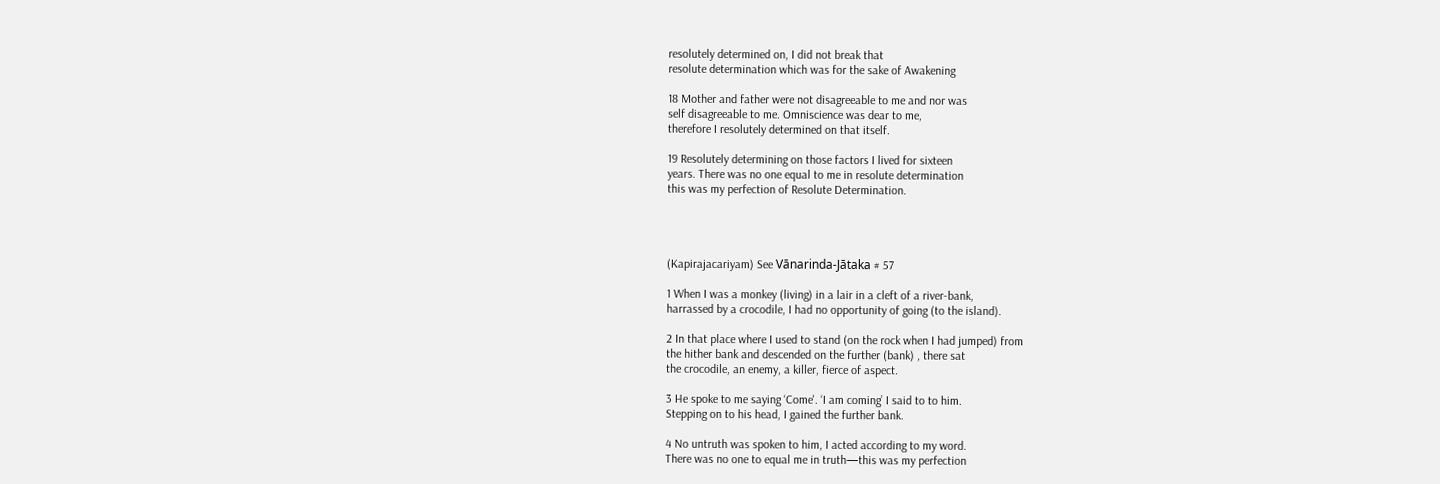resolutely determined on, I did not break that
resolute determination which was for the sake of Awakening

18 Mother and father were not disagreeable to me and nor was
self disagreeable to me. Omniscience was dear to me,
therefore I resolutely determined on that itself.

19 Resolutely determining on those factors I lived for sixteen
years. There was no one equal to me in resolute determination
this was my perfection of Resolute Determination.




(Kapirajacariyam) See Vānarinda-Jātaka # 57

1 When I was a monkey (living) in a lair in a cleft of a river-bank,
harrassed by a crocodile, I had no opportunity of going (to the island).

2 In that place where I used to stand (on the rock when I had jumped) from
the hither bank and descended on the further (bank) , there sat
the crocodile, an enemy, a killer, fierce of aspect.

3 He spoke to me saying ‘Come'. ‘I am coming’ I said to to him.
Stepping on to his head, I gained the further bank.

4 No untruth was spoken to him, I acted according to my word.
There was no one to equal me in truth—this was my perfection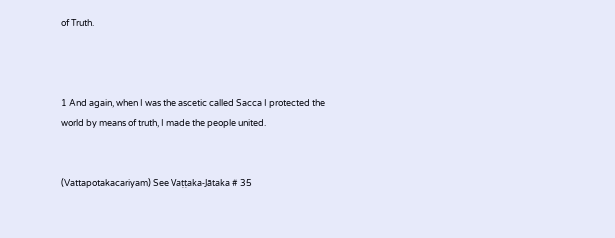of Truth.



1 And again, when I was the ascetic called Sacca I protected the
world by means of truth, I made the people united.


(Vattapotakacariyam) See Vaṭṭaka-Jātaka # 35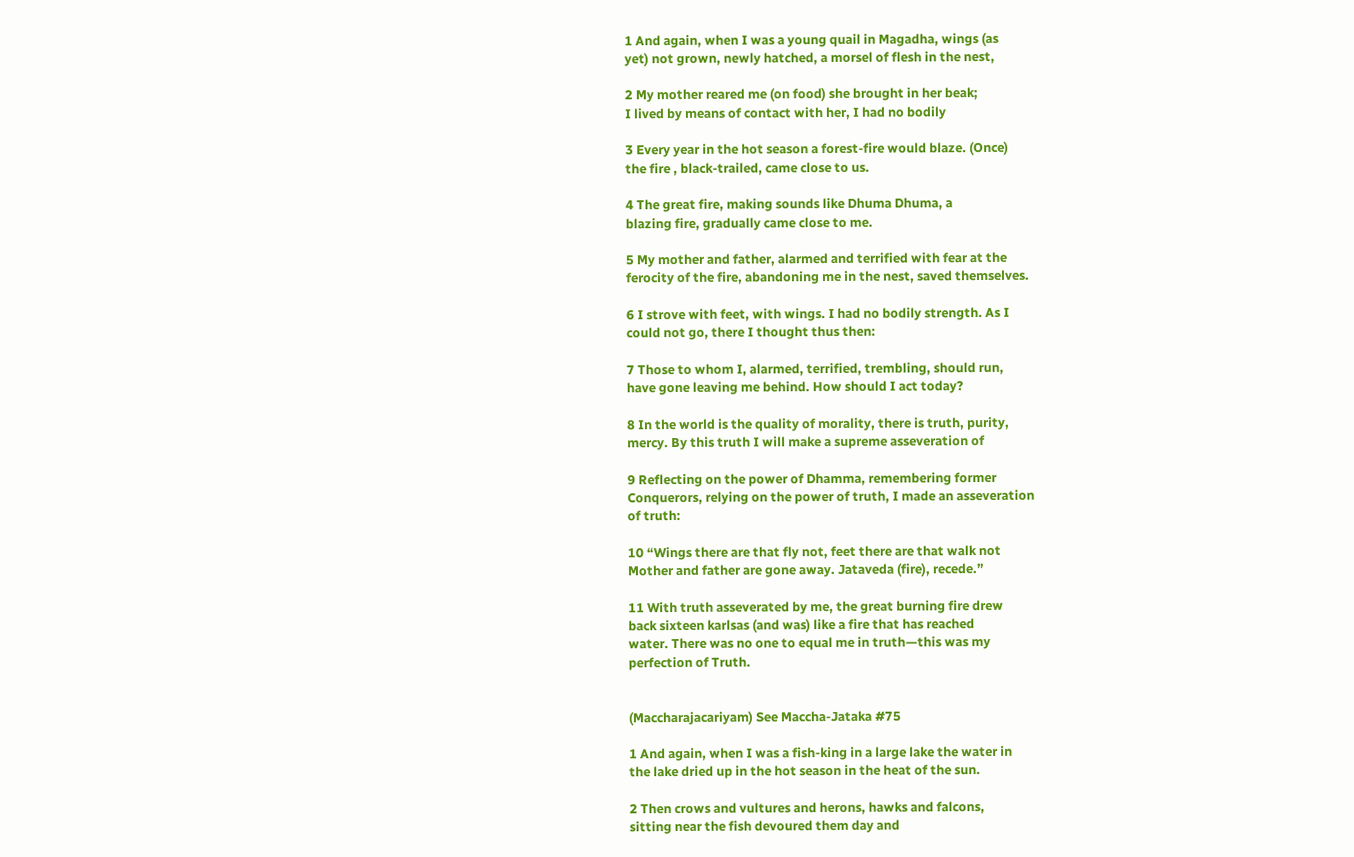1 And again, when I was a young quail in Magadha, wings (as
yet) not grown, newly hatched, a morsel of flesh in the nest,

2 My mother reared me (on food) she brought in her beak;
I lived by means of contact with her, I had no bodily

3 Every year in the hot season a forest-fire would blaze. (Once)
the fire , black-trailed, came close to us.

4 The great fire, making sounds like Dhuma Dhuma, a
blazing fire, gradually came close to me.

5 My mother and father, alarmed and terrified with fear at the
ferocity of the fire, abandoning me in the nest, saved themselves.

6 I strove with feet, with wings. I had no bodily strength. As I
could not go, there I thought thus then:

7 Those to whom I, alarmed, terrified, trembling, should run,
have gone leaving me behind. How should I act today?

8 In the world is the quality of morality, there is truth, purity,
mercy. By this truth I will make a supreme asseveration of

9 Reflecting on the power of Dhamma, remembering former
Conquerors, relying on the power of truth, I made an asseveration
of truth:

10 “Wings there are that fly not, feet there are that walk not
Mother and father are gone away. Jataveda (fire), recede.”

11 With truth asseverated by me, the great burning fire drew
back sixteen karlsas (and was) like a fire that has reached
water. There was no one to equal me in truth—this was my
perfection of Truth.


(Maccharajacariyam) See Maccha-Jataka #75

1 And again, when I was a fish-king in a large lake the water in
the lake dried up in the hot season in the heat of the sun.

2 Then crows and vultures and herons, hawks and falcons,
sitting near the fish devoured them day and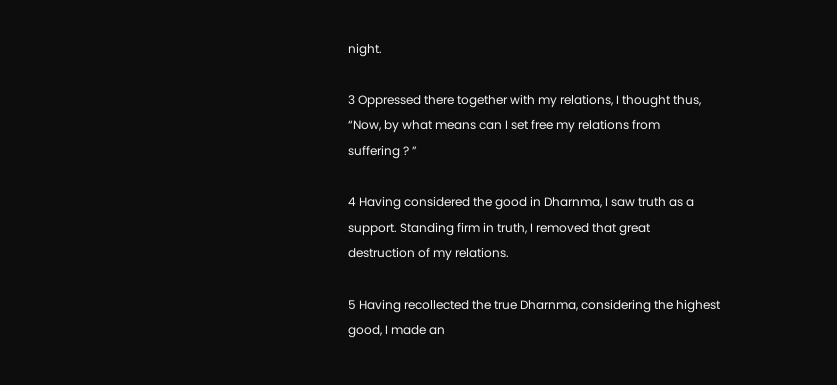night.

3 Oppressed there together with my relations, I thought thus,
“Now, by what means can I set free my relations from
suffering ? ”

4 Having considered the good in Dharnma, I saw truth as a
support. Standing firm in truth, I removed that great
destruction of my relations.

5 Having recollected the true Dharnma, considering the highest
good, I made an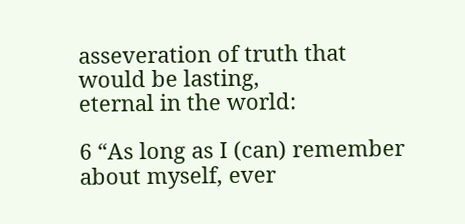asseveration of truth that would be lasting,
eternal in the world:

6 “As long as I (can) remember about myself, ever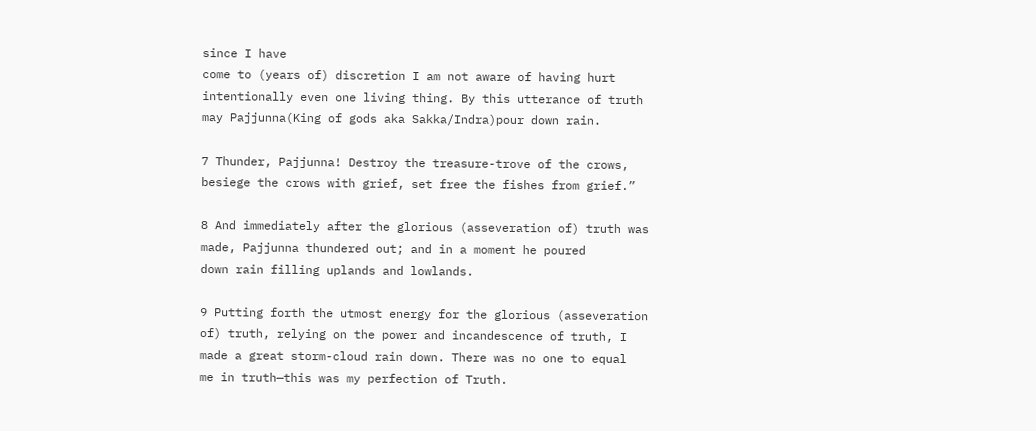since I have
come to (years of) discretion I am not aware of having hurt
intentionally even one living thing. By this utterance of truth
may Pajjunna(King of gods aka Sakka/Indra)pour down rain.

7 Thunder, Pajjunna! Destroy the treasure-trove of the crows,
besiege the crows with grief, set free the fishes from grief.”

8 And immediately after the glorious (asseveration of) truth was
made, Pajjunna thundered out; and in a moment he poured
down rain filling uplands and lowlands.

9 Putting forth the utmost energy for the glorious (asseveration
of) truth, relying on the power and incandescence of truth, I
made a great storm-cloud rain down. There was no one to equal
me in truth—this was my perfection of Truth.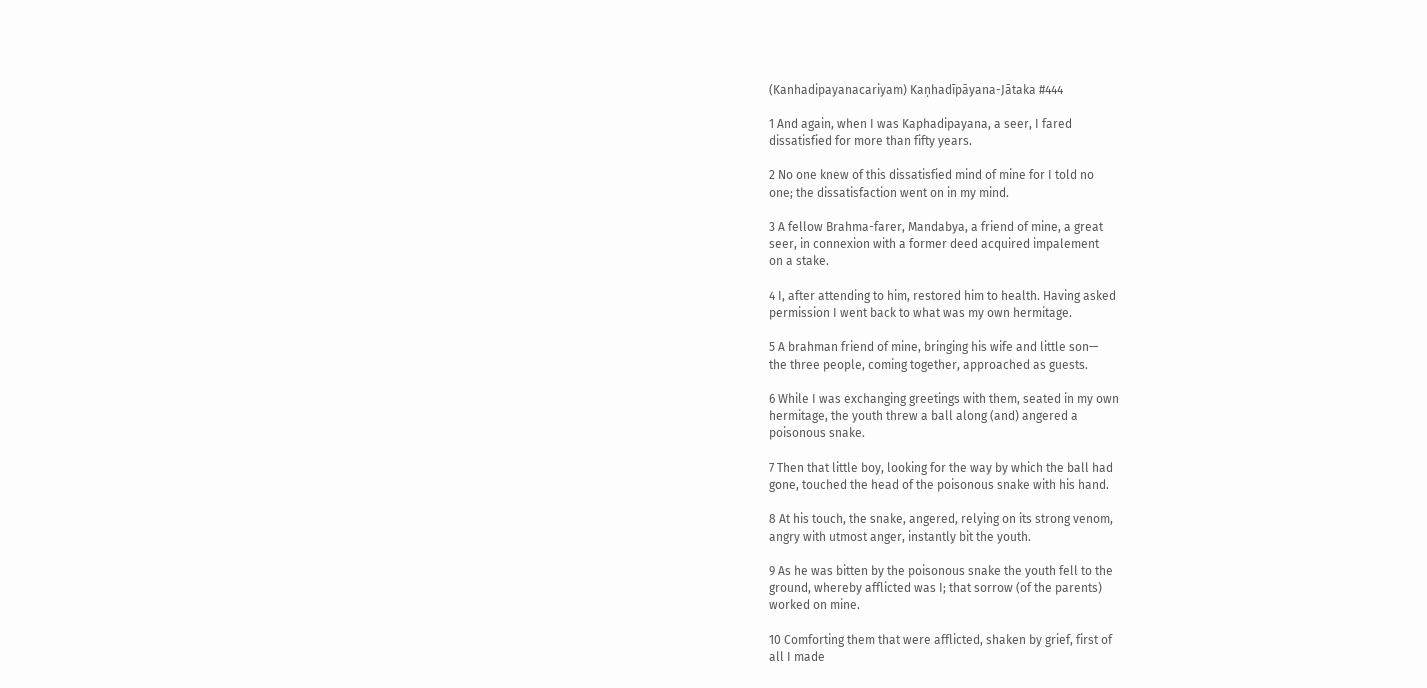(Kanhadipayanacariyam) Kaṇhadīpāyana-Jātaka #444

1 And again, when I was Kaphadipayana, a seer, I fared
dissatisfied for more than fifty years.

2 No one knew of this dissatisfied mind of mine for I told no
one; the dissatisfaction went on in my mind.

3 A fellow Brahma-farer, Mandabya, a friend of mine, a great
seer, in connexion with a former deed acquired impalement
on a stake.

4 I, after attending to him, restored him to health. Having asked
permission I went back to what was my own hermitage.

5 A brahman friend of mine, bringing his wife and little son—
the three people, coming together, approached as guests.

6 While I was exchanging greetings with them, seated in my own
hermitage, the youth threw a ball along (and) angered a
poisonous snake.

7 Then that little boy, looking for the way by which the ball had
gone, touched the head of the poisonous snake with his hand.

8 At his touch, the snake, angered, relying on its strong venom,
angry with utmost anger, instantly bit the youth.

9 As he was bitten by the poisonous snake the youth fell to the
ground, whereby afflicted was I; that sorrow (of the parents)
worked on mine.

10 Comforting them that were afflicted, shaken by grief, first of
all I made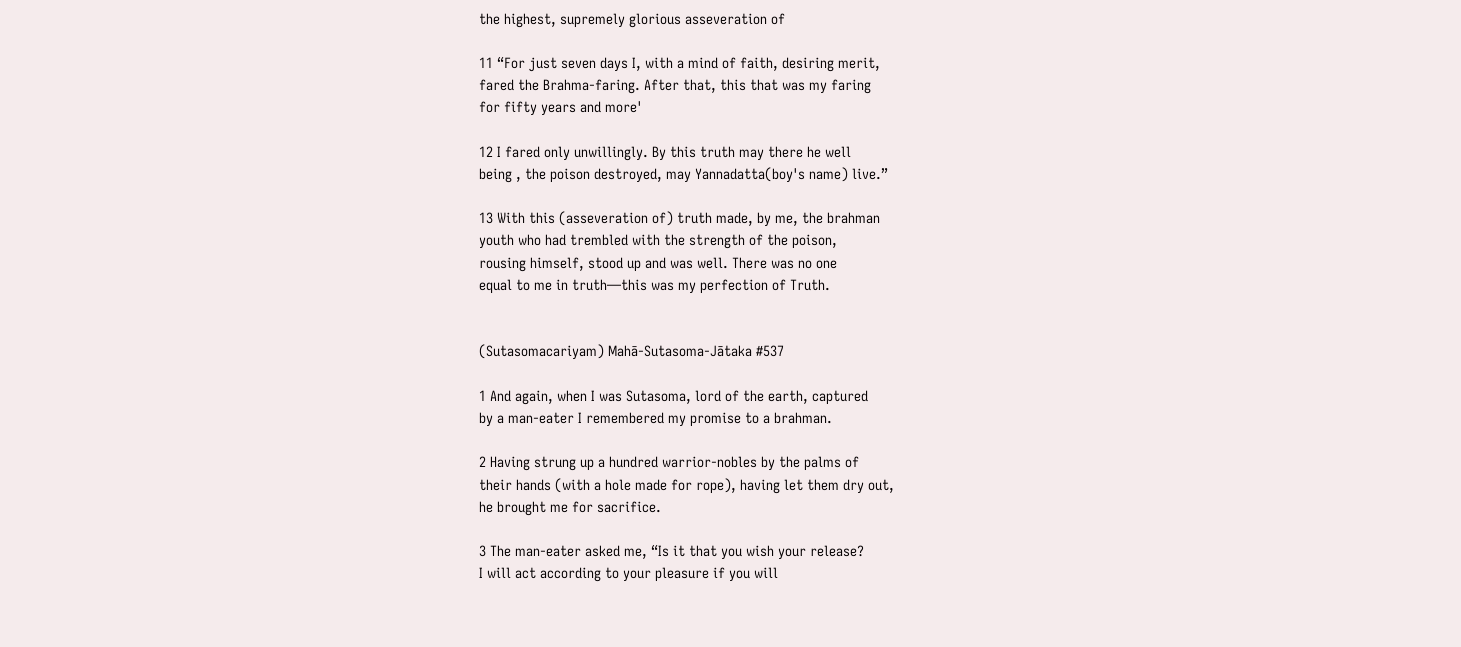the highest, supremely glorious asseveration of

11 “For just seven days I, with a mind of faith, desiring merit,
fared the Brahma-faring. After that, this that was my faring
for fifty years and more'

12 I fared only unwillingly. By this truth may there he well
being , the poison destroyed, may Yannadatta(boy's name) live.”

13 With this (asseveration of) truth made, by me, the brahman
youth who had trembled with the strength of the poison,
rousing himself, stood up and was well. There was no one
equal to me in truth—this was my perfection of Truth.


(Sutasomacariyam) Mahā-Sutasoma-Jātaka #537

1 And again, when I was Sutasoma, lord of the earth, captured
by a man-eater I remembered my promise to a brahman.

2 Having strung up a hundred warrior-nobles by the palms of
their hands (with a hole made for rope), having let them dry out,
he brought me for sacrifice.

3 The man-eater asked me, “Is it that you wish your release?
I will act according to your pleasure if you will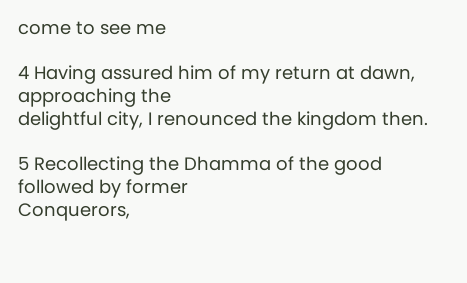come to see me

4 Having assured him of my return at dawn, approaching the
delightful city, I renounced the kingdom then.

5 Recollecting the Dhamma of the good followed by former
Conquerors,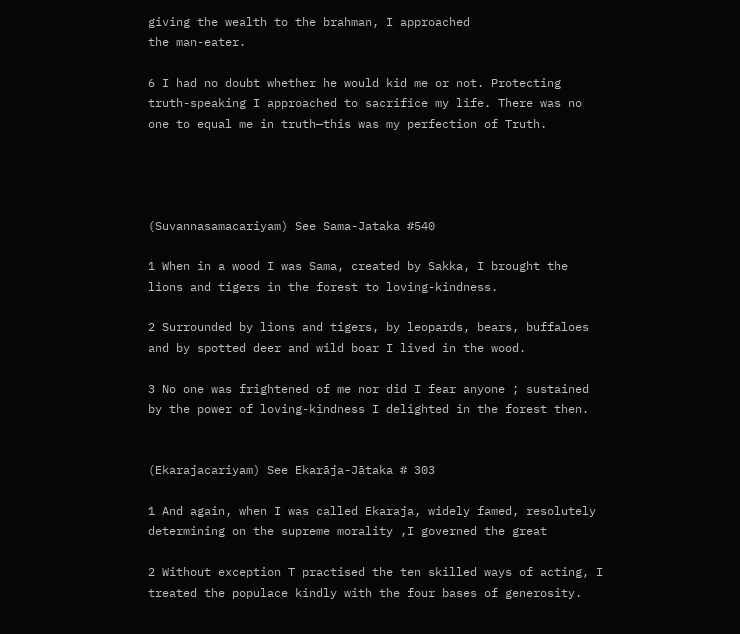giving the wealth to the brahman, I approached
the man-eater.

6 I had no doubt whether he would kid me or not. Protecting
truth-speaking I approached to sacrifice my life. There was no
one to equal me in truth—this was my perfection of Truth.




(Suvannasamacariyam) See Sama-Jataka #540

1 When in a wood I was Sama, created by Sakka, I brought the
lions and tigers in the forest to loving-kindness.

2 Surrounded by lions and tigers, by leopards, bears, buffaloes
and by spotted deer and wild boar I lived in the wood.

3 No one was frightened of me nor did I fear anyone ; sustained
by the power of loving-kindness I delighted in the forest then.


(Ekarajacariyam) See Ekarāja-Jātaka # 303

1 And again, when I was called Ekaraja, widely famed, resolutely
determining on the supreme morality ,I governed the great

2 Without exception T practised the ten skilled ways of acting, I
treated the populace kindly with the four bases of generosity.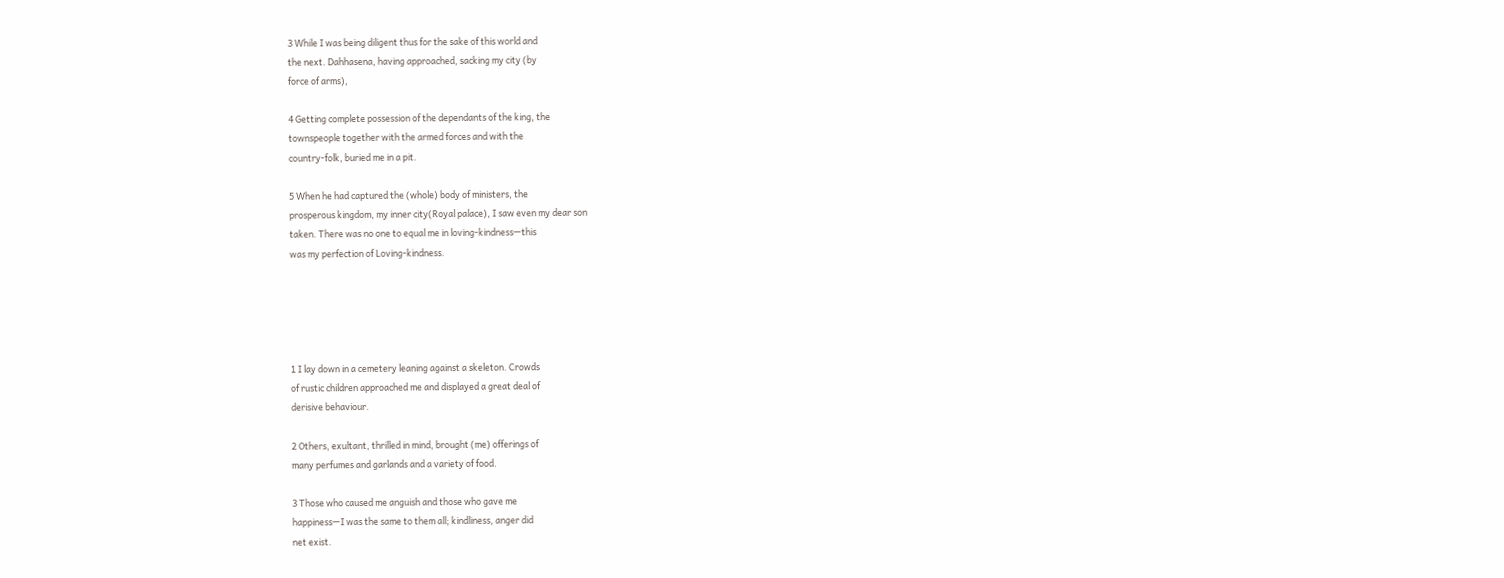3 While I was being diligent thus for the sake of this world and
the next. Dahhasena, having approached, sacking my city (by
force of arms),

4 Getting complete possession of the dependants of the king, the
townspeople together with the armed forces and with the
country-folk, buried me in a pit.

5 When he had captured the (whole) body of ministers, the
prosperous kingdom, my inner city(Royal palace), I saw even my dear son
taken. There was no one to equal me in loving-kindness—this
was my perfection of Loving-kindness.





1 I lay down in a cemetery leaning against a skeleton. Crowds
of rustic children approached me and displayed a great deal of
derisive behaviour.

2 Others, exultant, thrilled in mind, brought (me) offerings of
many perfumes and garlands and a variety of food.

3 Those who caused me anguish and those who gave me
happiness—I was the same to them all; kindliness, anger did
net exist.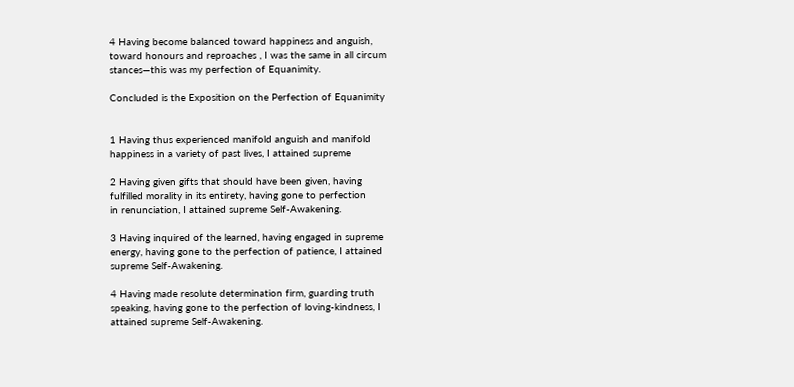4 Having become balanced toward happiness and anguish,
toward honours and reproaches , I was the same in all circum
stances—this was my perfection of Equanimity.

Concluded is the Exposition on the Perfection of Equanimity


1 Having thus experienced manifold anguish and manifold
happiness in a variety of past lives, I attained supreme

2 Having given gifts that should have been given, having
fulfilled morality in its entirety, having gone to perfection
in renunciation, I attained supreme Self-Awakening.

3 Having inquired of the learned, having engaged in supreme
energy, having gone to the perfection of patience, I attained
supreme Self-Awakening.

4 Having made resolute determination firm, guarding truth
speaking, having gone to the perfection of loving-kindness, I
attained supreme Self-Awakening.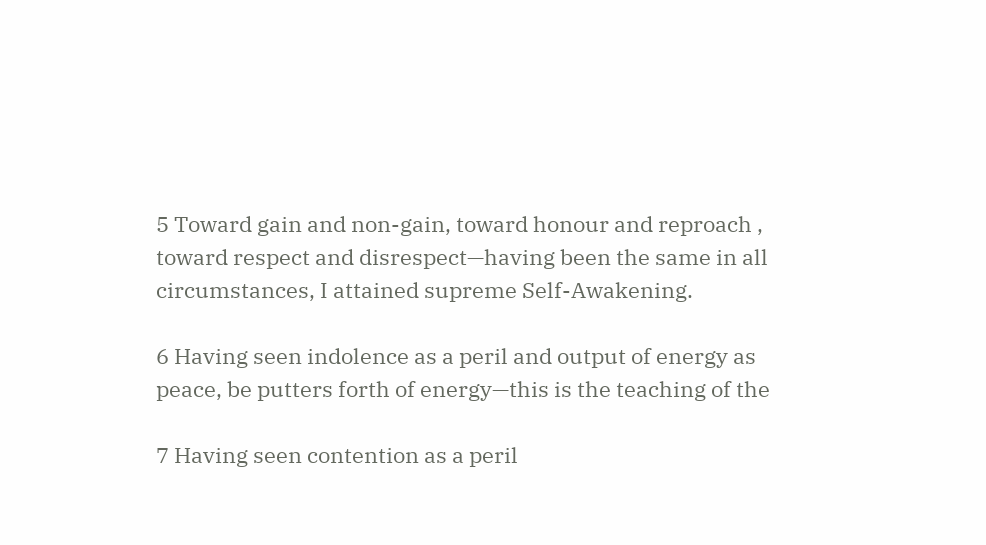5 Toward gain and non-gain, toward honour and reproach ,
toward respect and disrespect—having been the same in all
circumstances, I attained supreme Self-Awakening.

6 Having seen indolence as a peril and output of energy as
peace, be putters forth of energy—this is the teaching of the

7 Having seen contention as a peril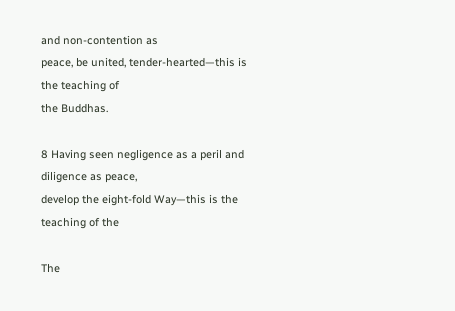and non-contention as
peace, be united, tender-hearted—this is the teaching of
the Buddhas.

8 Having seen negligence as a peril and diligence as peace,
develop the eight-fold Way—this is the teaching of the

The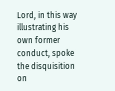Lord, in this way illustrating his own former
conduct, spoke the disquisition on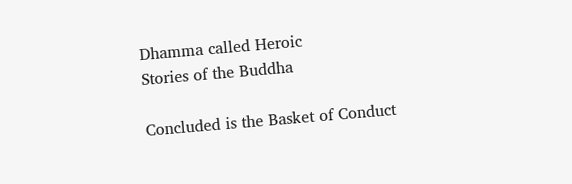Dhamma called Heroic
Stories of the Buddha

Concluded is the Basket of Conduct